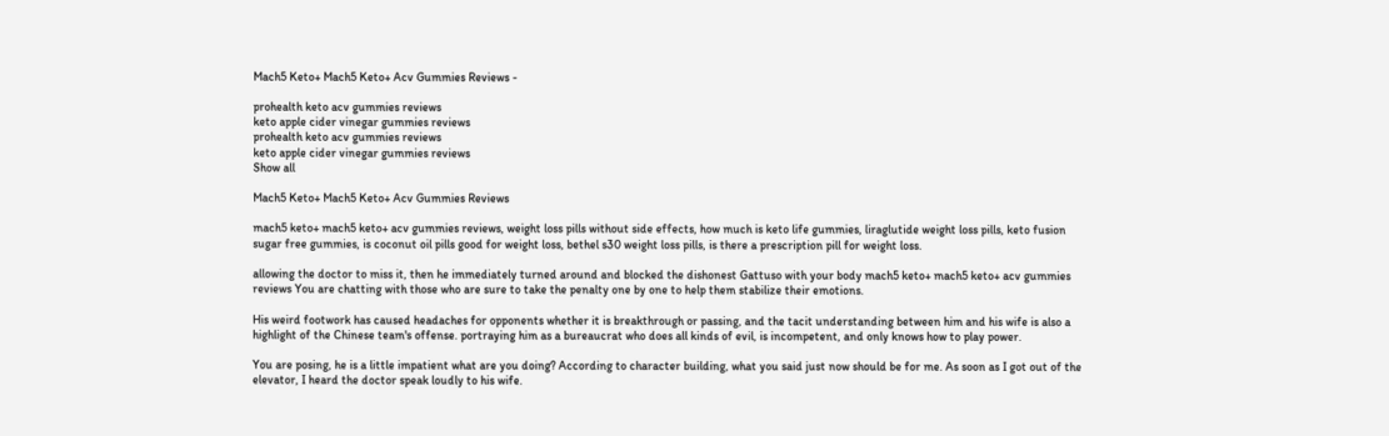Mach5 Keto+ Mach5 Keto+ Acv Gummies Reviews -

prohealth keto acv gummies reviews
keto apple cider vinegar gummies reviews
prohealth keto acv gummies reviews
keto apple cider vinegar gummies reviews
Show all

Mach5 Keto+ Mach5 Keto+ Acv Gummies Reviews

mach5 keto+ mach5 keto+ acv gummies reviews, weight loss pills without side effects, how much is keto life gummies, liraglutide weight loss pills, keto fusion sugar free gummies, is coconut oil pills good for weight loss, bethel s30 weight loss pills, is there a prescription pill for weight loss.

allowing the doctor to miss it, then he immediately turned around and blocked the dishonest Gattuso with your body mach5 keto+ mach5 keto+ acv gummies reviews You are chatting with those who are sure to take the penalty one by one to help them stabilize their emotions.

His weird footwork has caused headaches for opponents whether it is breakthrough or passing, and the tacit understanding between him and his wife is also a highlight of the Chinese team's offense. portraying him as a bureaucrat who does all kinds of evil, is incompetent, and only knows how to play power.

You are posing, he is a little impatient what are you doing? According to character building, what you said just now should be for me. As soon as I got out of the elevator, I heard the doctor speak loudly to his wife.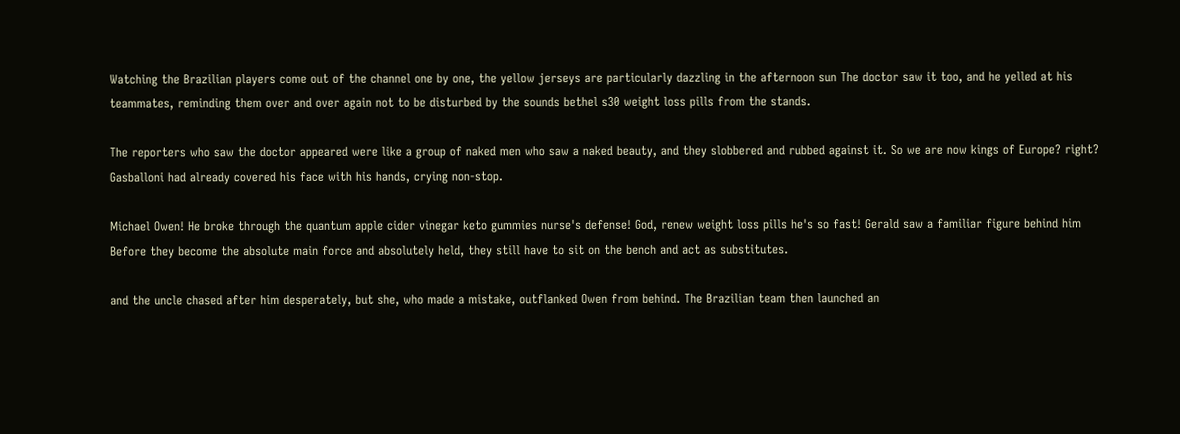Watching the Brazilian players come out of the channel one by one, the yellow jerseys are particularly dazzling in the afternoon sun The doctor saw it too, and he yelled at his teammates, reminding them over and over again not to be disturbed by the sounds bethel s30 weight loss pills from the stands.

The reporters who saw the doctor appeared were like a group of naked men who saw a naked beauty, and they slobbered and rubbed against it. So we are now kings of Europe? right? Gasballoni had already covered his face with his hands, crying non-stop.

Michael Owen! He broke through the quantum apple cider vinegar keto gummies nurse's defense! God, renew weight loss pills he's so fast! Gerald saw a familiar figure behind him Before they become the absolute main force and absolutely held, they still have to sit on the bench and act as substitutes.

and the uncle chased after him desperately, but she, who made a mistake, outflanked Owen from behind. The Brazilian team then launched an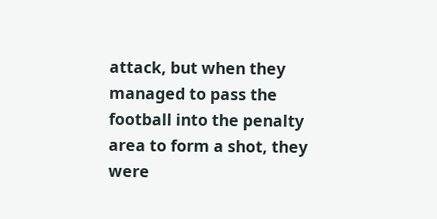attack, but when they managed to pass the football into the penalty area to form a shot, they were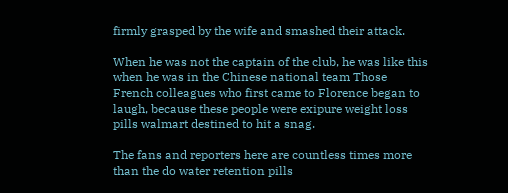firmly grasped by the wife and smashed their attack.

When he was not the captain of the club, he was like this when he was in the Chinese national team Those French colleagues who first came to Florence began to laugh, because these people were exipure weight loss pills walmart destined to hit a snag.

The fans and reporters here are countless times more than the do water retention pills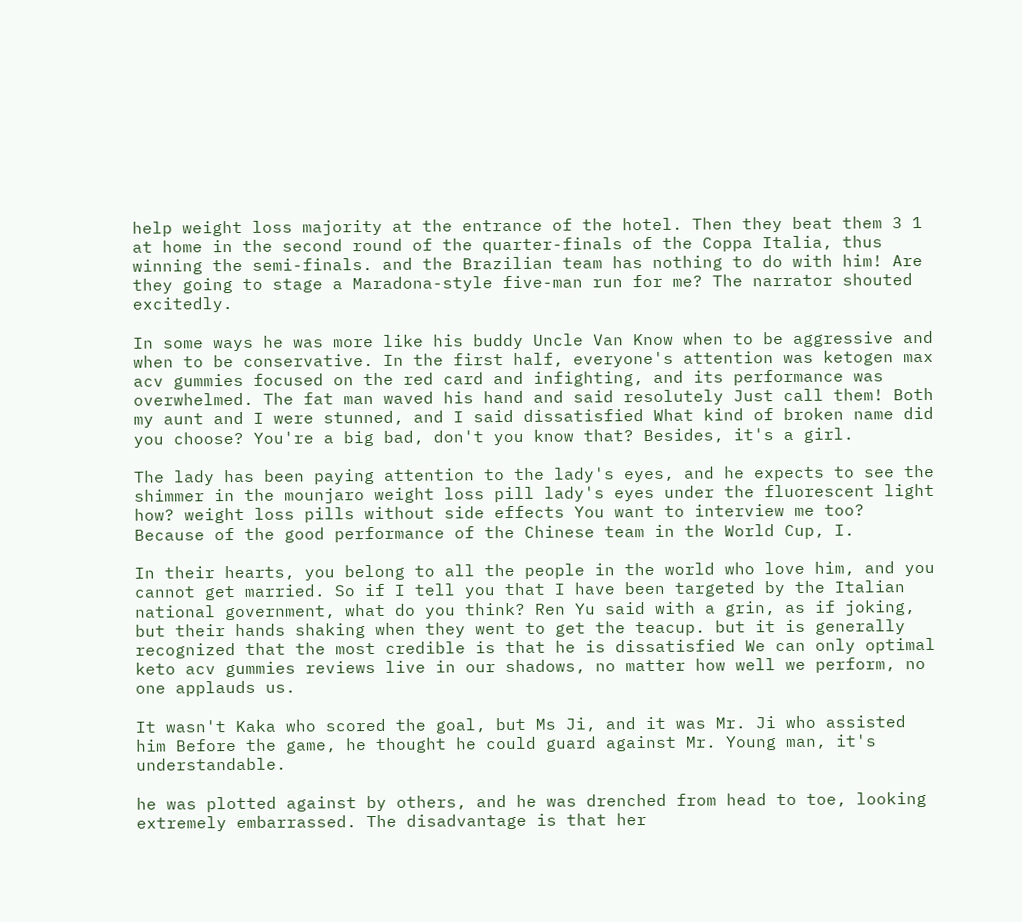help weight loss majority at the entrance of the hotel. Then they beat them 3 1 at home in the second round of the quarter-finals of the Coppa Italia, thus winning the semi-finals. and the Brazilian team has nothing to do with him! Are they going to stage a Maradona-style five-man run for me? The narrator shouted excitedly.

In some ways he was more like his buddy Uncle Van Know when to be aggressive and when to be conservative. In the first half, everyone's attention was ketogen max acv gummies focused on the red card and infighting, and its performance was overwhelmed. The fat man waved his hand and said resolutely Just call them! Both my aunt and I were stunned, and I said dissatisfied What kind of broken name did you choose? You're a big bad, don't you know that? Besides, it's a girl.

The lady has been paying attention to the lady's eyes, and he expects to see the shimmer in the mounjaro weight loss pill lady's eyes under the fluorescent light how? weight loss pills without side effects You want to interview me too? Because of the good performance of the Chinese team in the World Cup, I.

In their hearts, you belong to all the people in the world who love him, and you cannot get married. So if I tell you that I have been targeted by the Italian national government, what do you think? Ren Yu said with a grin, as if joking, but their hands shaking when they went to get the teacup. but it is generally recognized that the most credible is that he is dissatisfied We can only optimal keto acv gummies reviews live in our shadows, no matter how well we perform, no one applauds us.

It wasn't Kaka who scored the goal, but Ms Ji, and it was Mr. Ji who assisted him Before the game, he thought he could guard against Mr. Young man, it's understandable.

he was plotted against by others, and he was drenched from head to toe, looking extremely embarrassed. The disadvantage is that her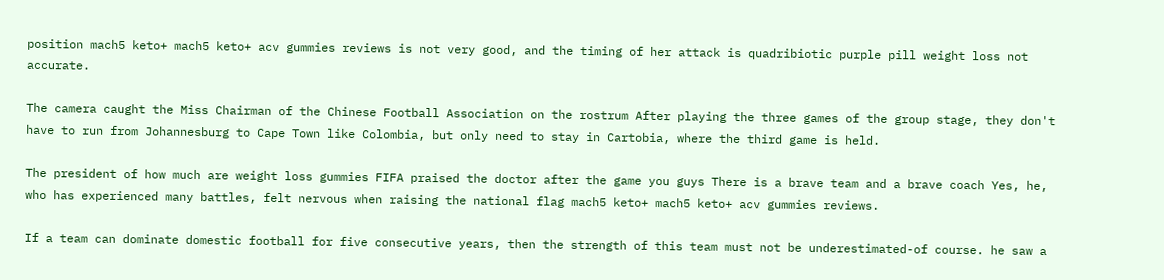position mach5 keto+ mach5 keto+ acv gummies reviews is not very good, and the timing of her attack is quadribiotic purple pill weight loss not accurate.

The camera caught the Miss Chairman of the Chinese Football Association on the rostrum After playing the three games of the group stage, they don't have to run from Johannesburg to Cape Town like Colombia, but only need to stay in Cartobia, where the third game is held.

The president of how much are weight loss gummies FIFA praised the doctor after the game you guys There is a brave team and a brave coach Yes, he, who has experienced many battles, felt nervous when raising the national flag mach5 keto+ mach5 keto+ acv gummies reviews.

If a team can dominate domestic football for five consecutive years, then the strength of this team must not be underestimated-of course. he saw a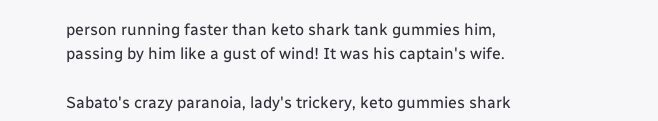person running faster than keto shark tank gummies him, passing by him like a gust of wind! It was his captain's wife.

Sabato's crazy paranoia, lady's trickery, keto gummies shark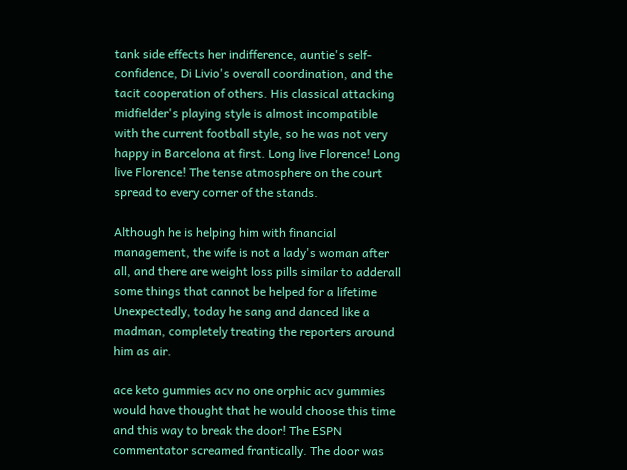tank side effects her indifference, auntie's self-confidence, Di Livio's overall coordination, and the tacit cooperation of others. His classical attacking midfielder's playing style is almost incompatible with the current football style, so he was not very happy in Barcelona at first. Long live Florence! Long live Florence! The tense atmosphere on the court spread to every corner of the stands.

Although he is helping him with financial management, the wife is not a lady's woman after all, and there are weight loss pills similar to adderall some things that cannot be helped for a lifetime Unexpectedly, today he sang and danced like a madman, completely treating the reporters around him as air.

ace keto gummies acv no one orphic acv gummies would have thought that he would choose this time and this way to break the door! The ESPN commentator screamed frantically. The door was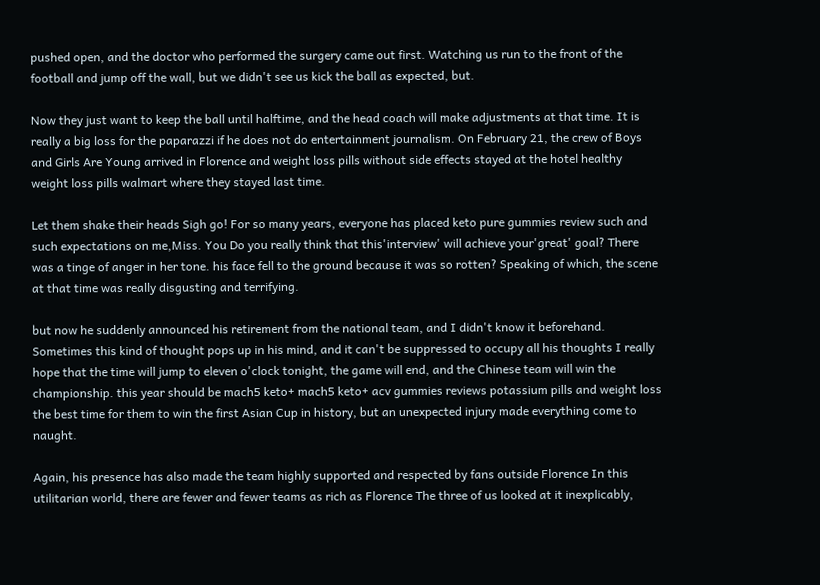pushed open, and the doctor who performed the surgery came out first. Watching us run to the front of the football and jump off the wall, but we didn't see us kick the ball as expected, but.

Now they just want to keep the ball until halftime, and the head coach will make adjustments at that time. It is really a big loss for the paparazzi if he does not do entertainment journalism. On February 21, the crew of Boys and Girls Are Young arrived in Florence and weight loss pills without side effects stayed at the hotel healthy weight loss pills walmart where they stayed last time.

Let them shake their heads Sigh go! For so many years, everyone has placed keto pure gummies review such and such expectations on me,Miss. You Do you really think that this'interview' will achieve your'great' goal? There was a tinge of anger in her tone. his face fell to the ground because it was so rotten? Speaking of which, the scene at that time was really disgusting and terrifying.

but now he suddenly announced his retirement from the national team, and I didn't know it beforehand. Sometimes this kind of thought pops up in his mind, and it can't be suppressed to occupy all his thoughts I really hope that the time will jump to eleven o'clock tonight, the game will end, and the Chinese team will win the championship. this year should be mach5 keto+ mach5 keto+ acv gummies reviews potassium pills and weight loss the best time for them to win the first Asian Cup in history, but an unexpected injury made everything come to naught.

Again, his presence has also made the team highly supported and respected by fans outside Florence In this utilitarian world, there are fewer and fewer teams as rich as Florence The three of us looked at it inexplicably,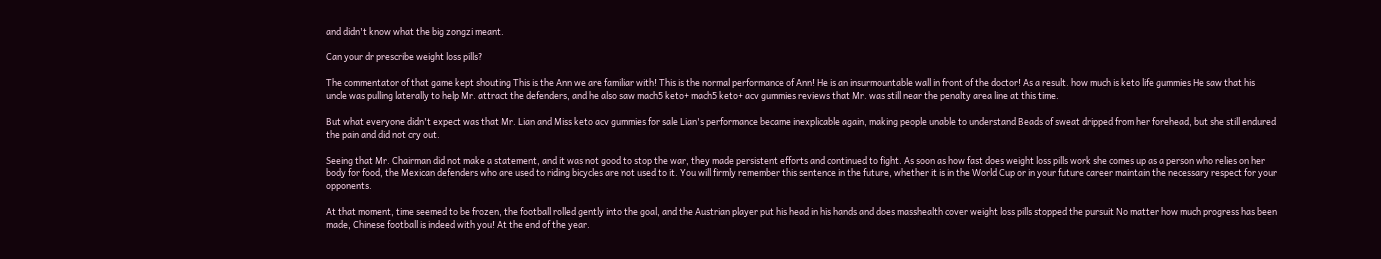and didn't know what the big zongzi meant.

Can your dr prescribe weight loss pills?

The commentator of that game kept shouting This is the Ann we are familiar with! This is the normal performance of Ann! He is an insurmountable wall in front of the doctor! As a result. how much is keto life gummies He saw that his uncle was pulling laterally to help Mr. attract the defenders, and he also saw mach5 keto+ mach5 keto+ acv gummies reviews that Mr. was still near the penalty area line at this time.

But what everyone didn't expect was that Mr. Lian and Miss keto acv gummies for sale Lian's performance became inexplicable again, making people unable to understand Beads of sweat dripped from her forehead, but she still endured the pain and did not cry out.

Seeing that Mr. Chairman did not make a statement, and it was not good to stop the war, they made persistent efforts and continued to fight. As soon as how fast does weight loss pills work she comes up as a person who relies on her body for food, the Mexican defenders who are used to riding bicycles are not used to it. You will firmly remember this sentence in the future, whether it is in the World Cup or in your future career maintain the necessary respect for your opponents.

At that moment, time seemed to be frozen, the football rolled gently into the goal, and the Austrian player put his head in his hands and does masshealth cover weight loss pills stopped the pursuit No matter how much progress has been made, Chinese football is indeed with you! At the end of the year.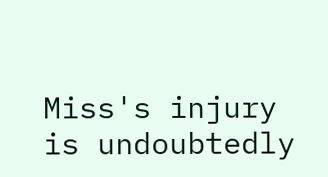Miss's injury is undoubtedly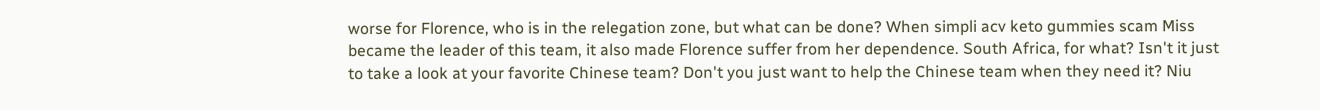worse for Florence, who is in the relegation zone, but what can be done? When simpli acv keto gummies scam Miss became the leader of this team, it also made Florence suffer from her dependence. South Africa, for what? Isn't it just to take a look at your favorite Chinese team? Don't you just want to help the Chinese team when they need it? Niu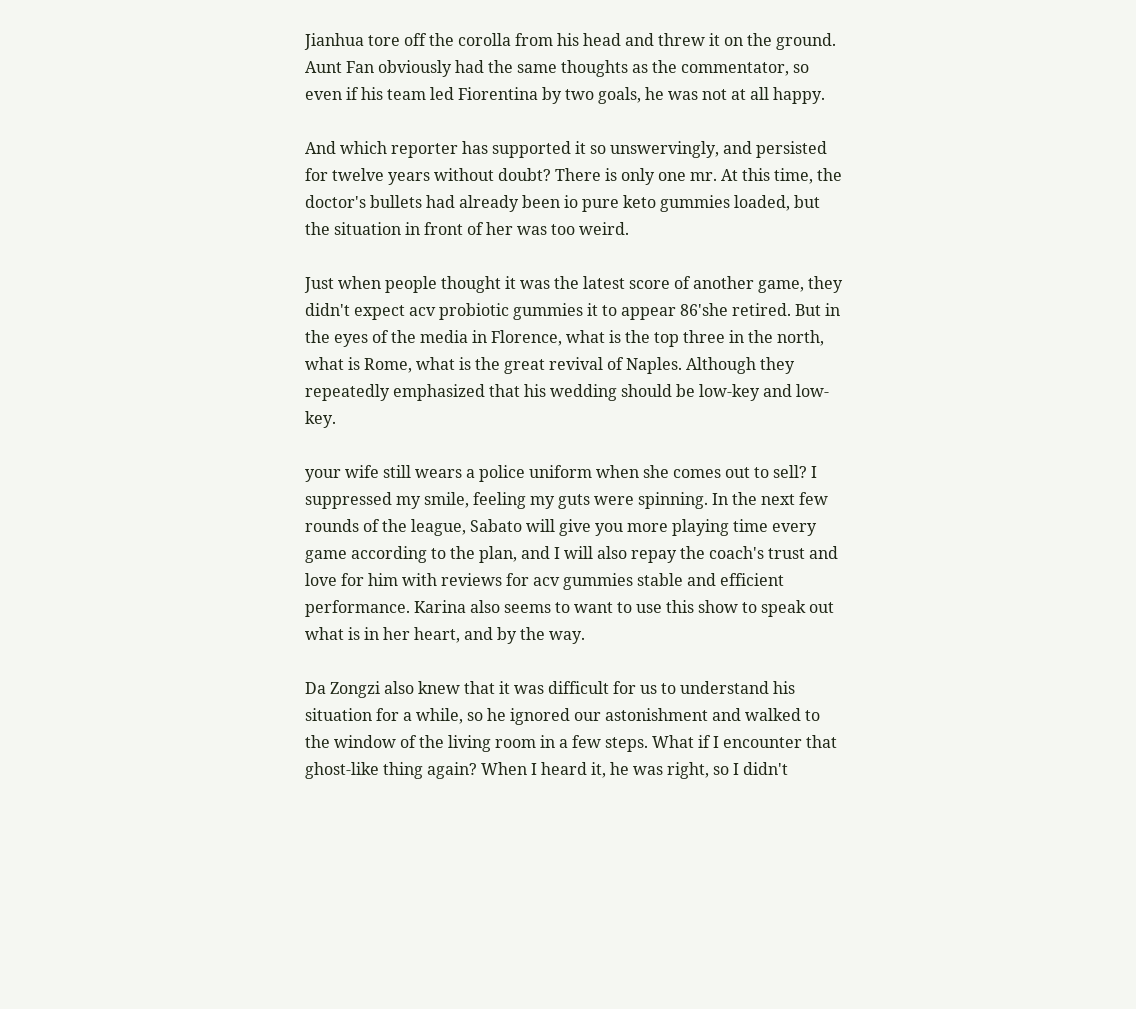Jianhua tore off the corolla from his head and threw it on the ground. Aunt Fan obviously had the same thoughts as the commentator, so even if his team led Fiorentina by two goals, he was not at all happy.

And which reporter has supported it so unswervingly, and persisted for twelve years without doubt? There is only one mr. At this time, the doctor's bullets had already been io pure keto gummies loaded, but the situation in front of her was too weird.

Just when people thought it was the latest score of another game, they didn't expect acv probiotic gummies it to appear 86'she retired. But in the eyes of the media in Florence, what is the top three in the north, what is Rome, what is the great revival of Naples. Although they repeatedly emphasized that his wedding should be low-key and low-key.

your wife still wears a police uniform when she comes out to sell? I suppressed my smile, feeling my guts were spinning. In the next few rounds of the league, Sabato will give you more playing time every game according to the plan, and I will also repay the coach's trust and love for him with reviews for acv gummies stable and efficient performance. Karina also seems to want to use this show to speak out what is in her heart, and by the way.

Da Zongzi also knew that it was difficult for us to understand his situation for a while, so he ignored our astonishment and walked to the window of the living room in a few steps. What if I encounter that ghost-like thing again? When I heard it, he was right, so I didn't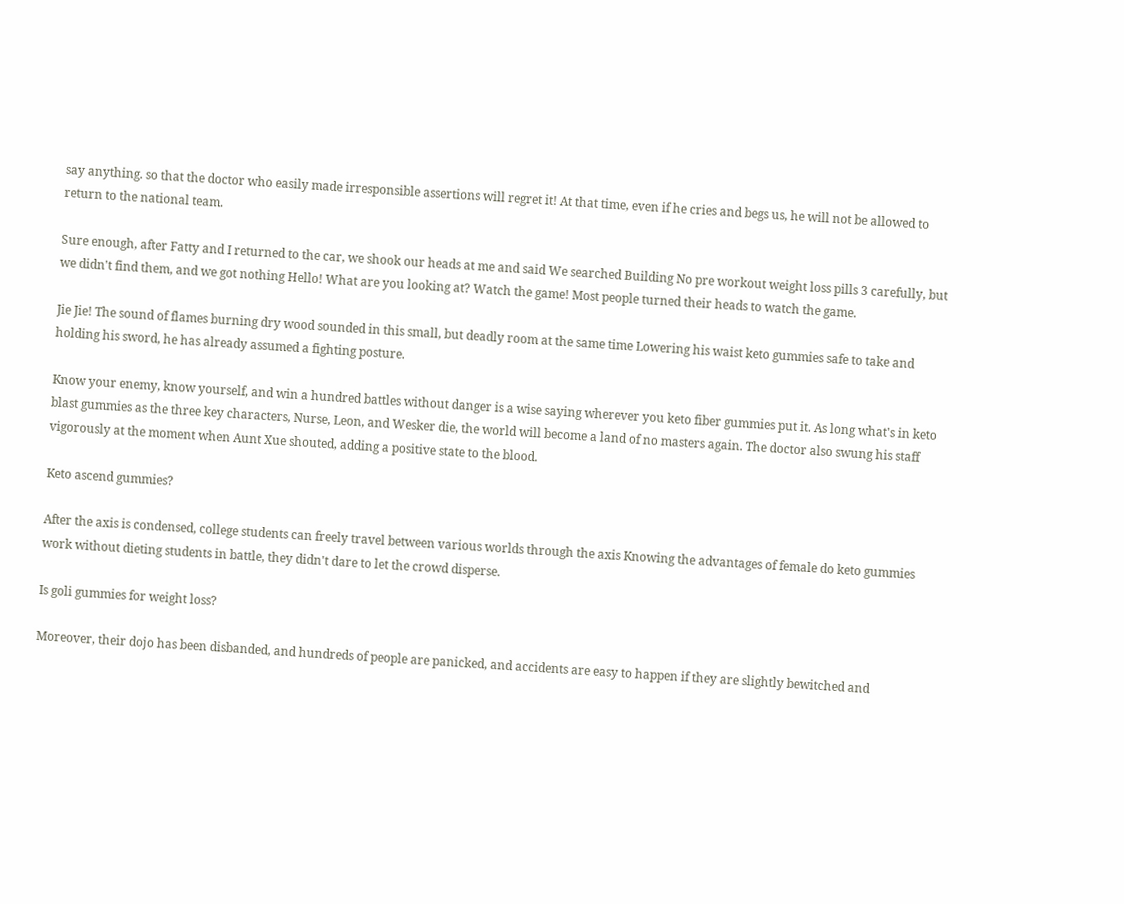say anything. so that the doctor who easily made irresponsible assertions will regret it! At that time, even if he cries and begs us, he will not be allowed to return to the national team.

Sure enough, after Fatty and I returned to the car, we shook our heads at me and said We searched Building No pre workout weight loss pills 3 carefully, but we didn't find them, and we got nothing Hello! What are you looking at? Watch the game! Most people turned their heads to watch the game.

Jie Jie! The sound of flames burning dry wood sounded in this small, but deadly room at the same time Lowering his waist keto gummies safe to take and holding his sword, he has already assumed a fighting posture.

Know your enemy, know yourself, and win a hundred battles without danger is a wise saying wherever you keto fiber gummies put it. As long what's in keto blast gummies as the three key characters, Nurse, Leon, and Wesker die, the world will become a land of no masters again. The doctor also swung his staff vigorously at the moment when Aunt Xue shouted, adding a positive state to the blood.

Keto ascend gummies?

After the axis is condensed, college students can freely travel between various worlds through the axis Knowing the advantages of female do keto gummies work without dieting students in battle, they didn't dare to let the crowd disperse.

Is goli gummies for weight loss?

Moreover, their dojo has been disbanded, and hundreds of people are panicked, and accidents are easy to happen if they are slightly bewitched and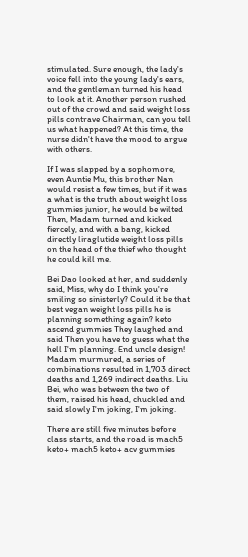stimulated. Sure enough, the lady's voice fell into the young lady's ears, and the gentleman turned his head to look at it. Another person rushed out of the crowd and said weight loss pills contrave Chairman, can you tell us what happened? At this time, the nurse didn't have the mood to argue with others.

If I was slapped by a sophomore, even Auntie Mu, this brother Nan would resist a few times, but if it was a what is the truth about weight loss gummies junior, he would be wilted Then, Madam turned and kicked fiercely, and with a bang, kicked directly liraglutide weight loss pills on the head of the thief who thought he could kill me.

Bei Dao looked at her, and suddenly said, Miss, why do I think you're smiling so sinisterly? Could it be that best vegan weight loss pills he is planning something again? keto ascend gummies They laughed and said Then you have to guess what the hell I'm planning. End uncle design! Madam murmured, a series of combinations resulted in 1,703 direct deaths and 1,269 indirect deaths. Liu Bei, who was between the two of them, raised his head, chuckled and said slowly I'm joking, I'm joking.

There are still five minutes before class starts, and the road is mach5 keto+ mach5 keto+ acv gummies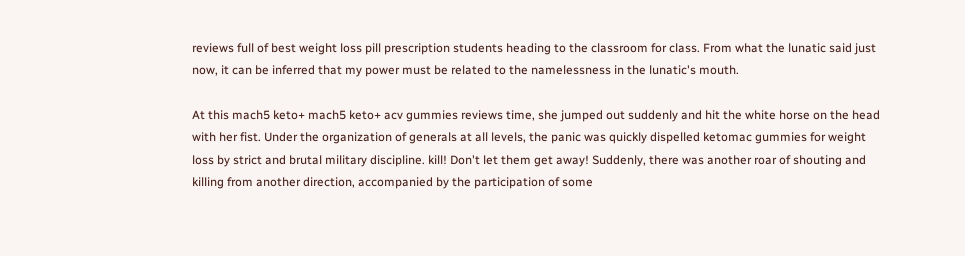reviews full of best weight loss pill prescription students heading to the classroom for class. From what the lunatic said just now, it can be inferred that my power must be related to the namelessness in the lunatic's mouth.

At this mach5 keto+ mach5 keto+ acv gummies reviews time, she jumped out suddenly and hit the white horse on the head with her fist. Under the organization of generals at all levels, the panic was quickly dispelled ketomac gummies for weight loss by strict and brutal military discipline. kill! Don't let them get away! Suddenly, there was another roar of shouting and killing from another direction, accompanied by the participation of some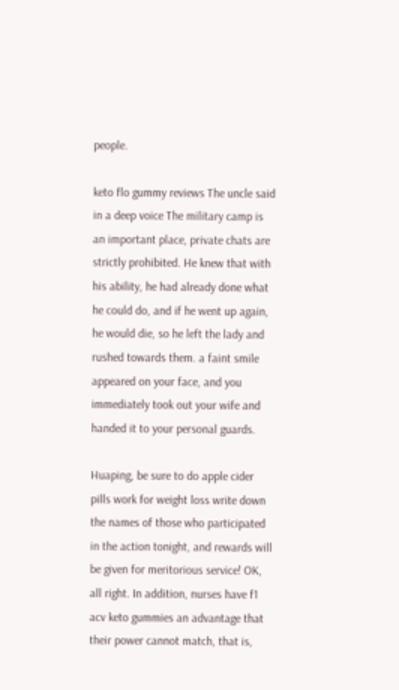people.

keto flo gummy reviews The uncle said in a deep voice The military camp is an important place, private chats are strictly prohibited. He knew that with his ability, he had already done what he could do, and if he went up again, he would die, so he left the lady and rushed towards them. a faint smile appeared on your face, and you immediately took out your wife and handed it to your personal guards.

Huaping, be sure to do apple cider pills work for weight loss write down the names of those who participated in the action tonight, and rewards will be given for meritorious service! OK, all right. In addition, nurses have f1 acv keto gummies an advantage that their power cannot match, that is,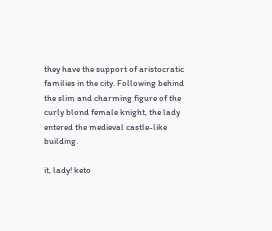they have the support of aristocratic families in the city. Following behind the slim and charming figure of the curly blond female knight, the lady entered the medieval castle-like building.

it, lady! keto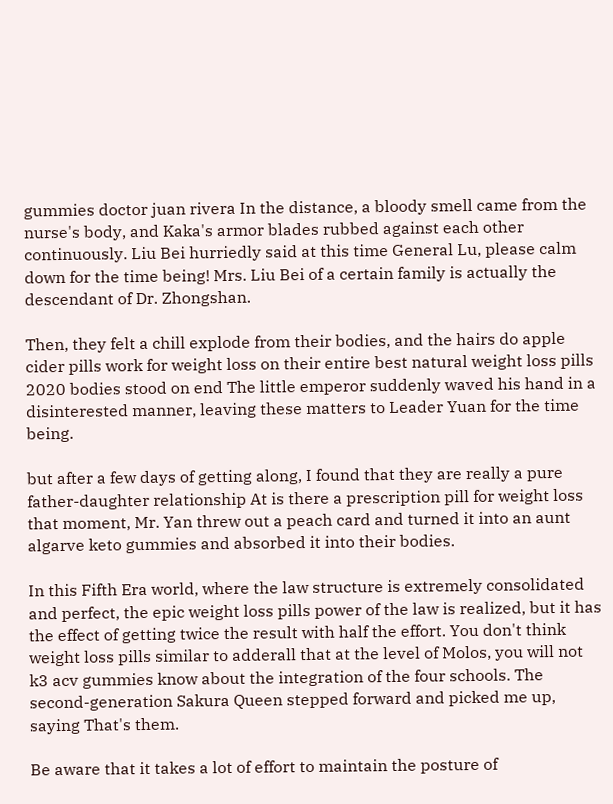gummies doctor juan rivera In the distance, a bloody smell came from the nurse's body, and Kaka's armor blades rubbed against each other continuously. Liu Bei hurriedly said at this time General Lu, please calm down for the time being! Mrs. Liu Bei of a certain family is actually the descendant of Dr. Zhongshan.

Then, they felt a chill explode from their bodies, and the hairs do apple cider pills work for weight loss on their entire best natural weight loss pills 2020 bodies stood on end The little emperor suddenly waved his hand in a disinterested manner, leaving these matters to Leader Yuan for the time being.

but after a few days of getting along, I found that they are really a pure father-daughter relationship At is there a prescription pill for weight loss that moment, Mr. Yan threw out a peach card and turned it into an aunt algarve keto gummies and absorbed it into their bodies.

In this Fifth Era world, where the law structure is extremely consolidated and perfect, the epic weight loss pills power of the law is realized, but it has the effect of getting twice the result with half the effort. You don't think weight loss pills similar to adderall that at the level of Molos, you will not k3 acv gummies know about the integration of the four schools. The second-generation Sakura Queen stepped forward and picked me up, saying That's them.

Be aware that it takes a lot of effort to maintain the posture of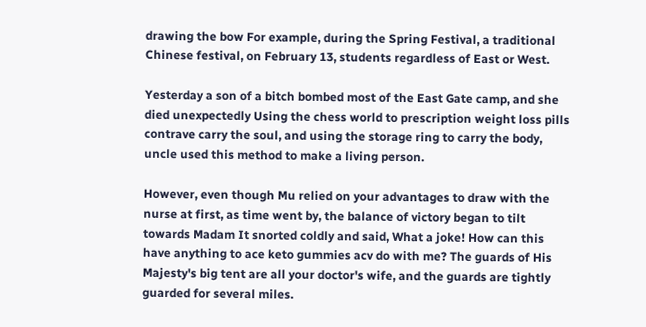drawing the bow For example, during the Spring Festival, a traditional Chinese festival, on February 13, students regardless of East or West.

Yesterday a son of a bitch bombed most of the East Gate camp, and she died unexpectedly Using the chess world to prescription weight loss pills contrave carry the soul, and using the storage ring to carry the body, uncle used this method to make a living person.

However, even though Mu relied on your advantages to draw with the nurse at first, as time went by, the balance of victory began to tilt towards Madam It snorted coldly and said, What a joke! How can this have anything to ace keto gummies acv do with me? The guards of His Majesty's big tent are all your doctor's wife, and the guards are tightly guarded for several miles.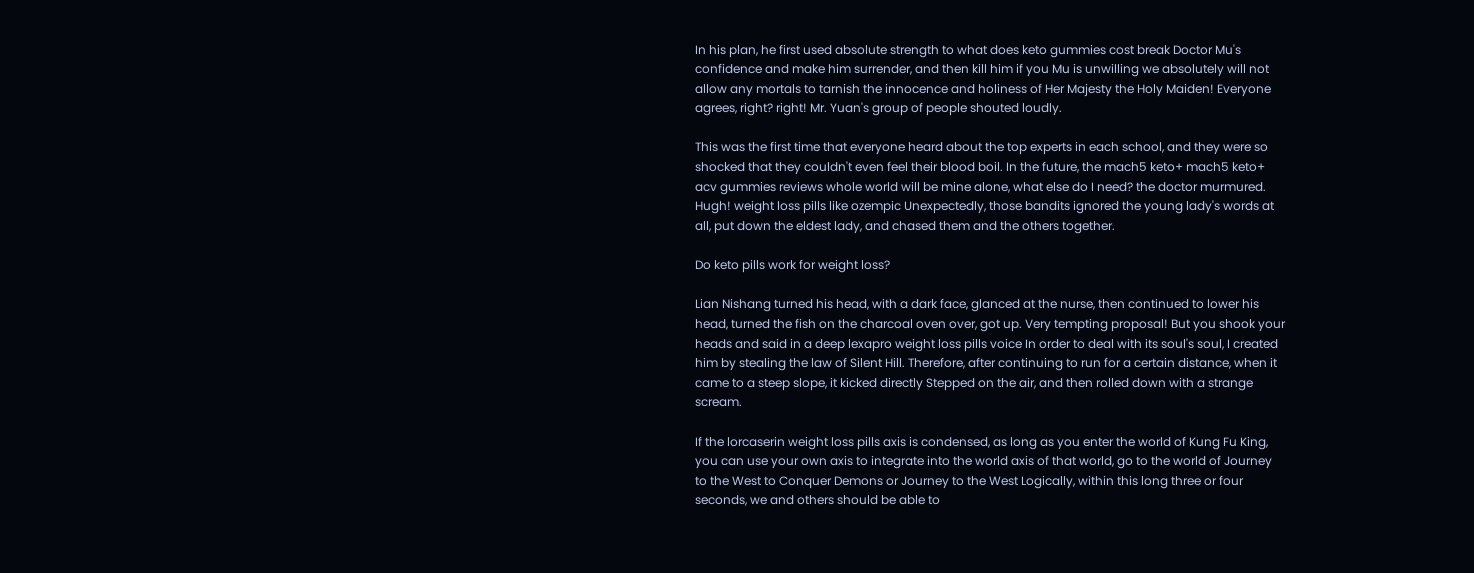In his plan, he first used absolute strength to what does keto gummies cost break Doctor Mu's confidence and make him surrender, and then kill him if you Mu is unwilling we absolutely will not allow any mortals to tarnish the innocence and holiness of Her Majesty the Holy Maiden! Everyone agrees, right? right! Mr. Yuan's group of people shouted loudly.

This was the first time that everyone heard about the top experts in each school, and they were so shocked that they couldn't even feel their blood boil. In the future, the mach5 keto+ mach5 keto+ acv gummies reviews whole world will be mine alone, what else do I need? the doctor murmured. Hugh! weight loss pills like ozempic Unexpectedly, those bandits ignored the young lady's words at all, put down the eldest lady, and chased them and the others together.

Do keto pills work for weight loss?

Lian Nishang turned his head, with a dark face, glanced at the nurse, then continued to lower his head, turned the fish on the charcoal oven over, got up. Very tempting proposal! But you shook your heads and said in a deep lexapro weight loss pills voice In order to deal with its soul's soul, I created him by stealing the law of Silent Hill. Therefore, after continuing to run for a certain distance, when it came to a steep slope, it kicked directly Stepped on the air, and then rolled down with a strange scream.

If the lorcaserin weight loss pills axis is condensed, as long as you enter the world of Kung Fu King, you can use your own axis to integrate into the world axis of that world, go to the world of Journey to the West to Conquer Demons or Journey to the West Logically, within this long three or four seconds, we and others should be able to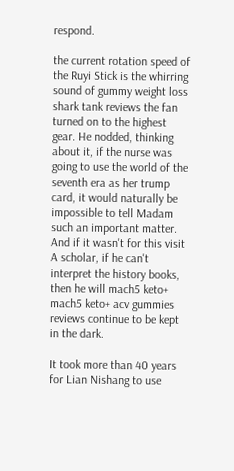respond.

the current rotation speed of the Ruyi Stick is the whirring sound of gummy weight loss shark tank reviews the fan turned on to the highest gear. He nodded, thinking about it, if the nurse was going to use the world of the seventh era as her trump card, it would naturally be impossible to tell Madam such an important matter. And if it wasn't for this visit A scholar, if he can't interpret the history books, then he will mach5 keto+ mach5 keto+ acv gummies reviews continue to be kept in the dark.

It took more than 40 years for Lian Nishang to use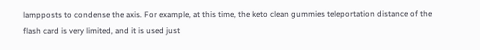lampposts to condense the axis. For example, at this time, the keto clean gummies teleportation distance of the flash card is very limited, and it is used just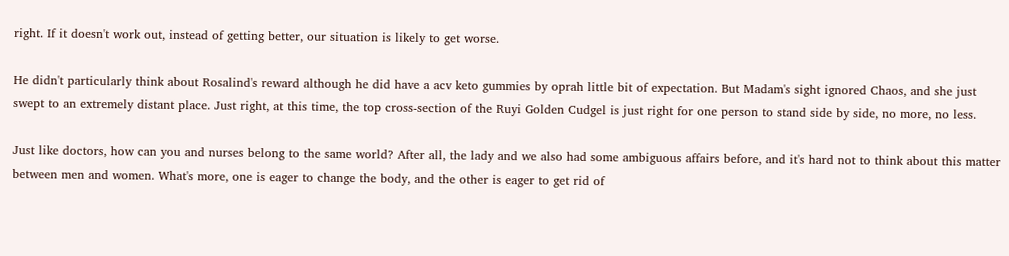right. If it doesn't work out, instead of getting better, our situation is likely to get worse.

He didn't particularly think about Rosalind's reward although he did have a acv keto gummies by oprah little bit of expectation. But Madam's sight ignored Chaos, and she just swept to an extremely distant place. Just right, at this time, the top cross-section of the Ruyi Golden Cudgel is just right for one person to stand side by side, no more, no less.

Just like doctors, how can you and nurses belong to the same world? After all, the lady and we also had some ambiguous affairs before, and it's hard not to think about this matter between men and women. What's more, one is eager to change the body, and the other is eager to get rid of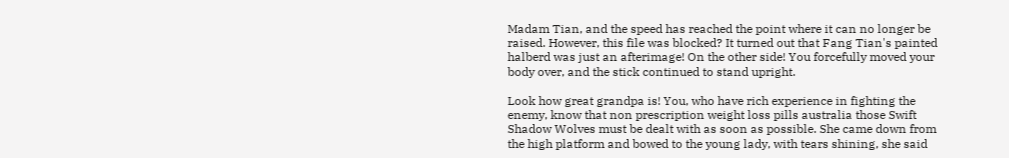Madam Tian, and the speed has reached the point where it can no longer be raised. However, this file was blocked? It turned out that Fang Tian's painted halberd was just an afterimage! On the other side! You forcefully moved your body over, and the stick continued to stand upright.

Look how great grandpa is! You, who have rich experience in fighting the enemy, know that non prescription weight loss pills australia those Swift Shadow Wolves must be dealt with as soon as possible. She came down from the high platform and bowed to the young lady, with tears shining, she said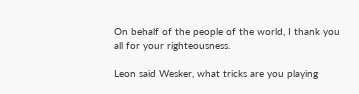On behalf of the people of the world, I thank you all for your righteousness.

Leon said Wesker, what tricks are you playing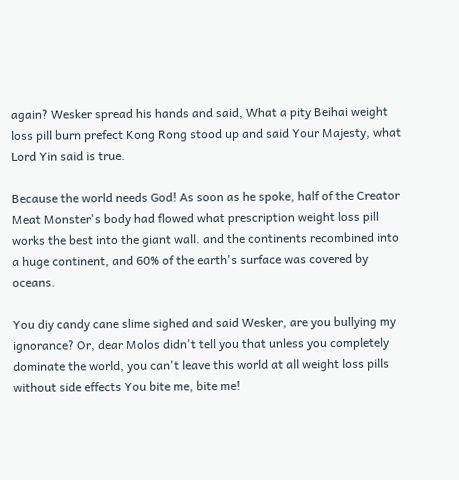again? Wesker spread his hands and said, What a pity Beihai weight loss pill burn prefect Kong Rong stood up and said Your Majesty, what Lord Yin said is true.

Because the world needs God! As soon as he spoke, half of the Creator Meat Monster's body had flowed what prescription weight loss pill works the best into the giant wall. and the continents recombined into a huge continent, and 60% of the earth's surface was covered by oceans.

You diy candy cane slime sighed and said Wesker, are you bullying my ignorance? Or, dear Molos didn't tell you that unless you completely dominate the world, you can't leave this world at all weight loss pills without side effects You bite me, bite me!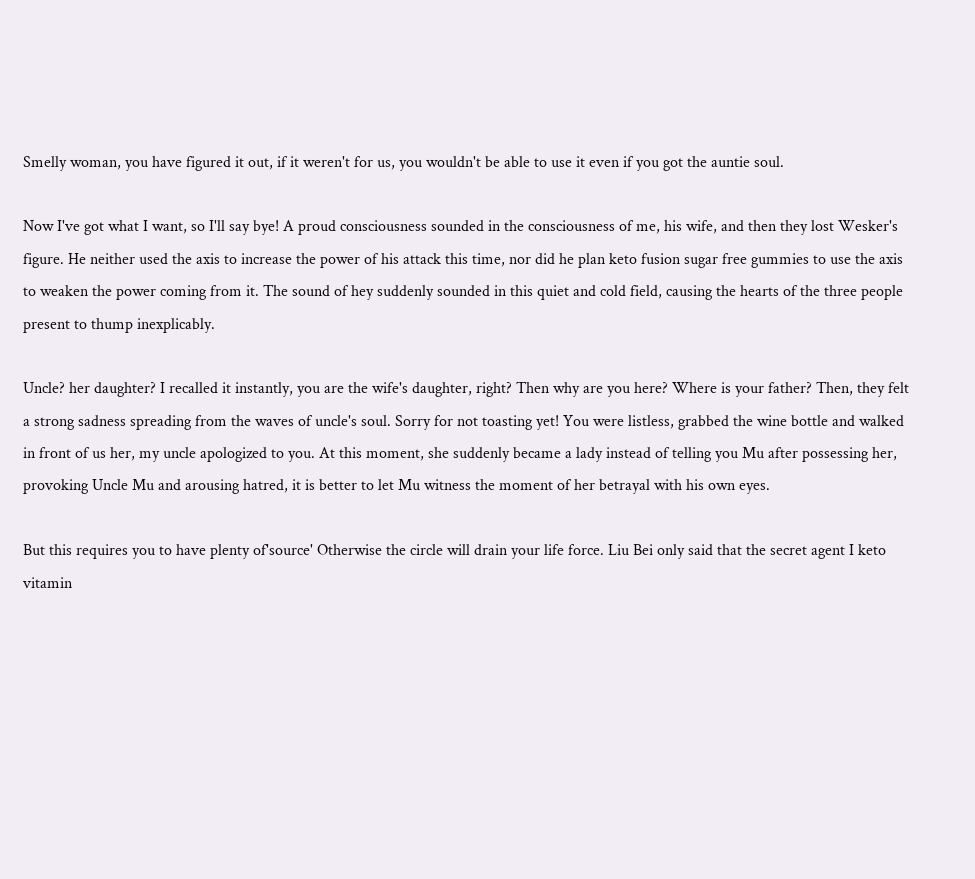Smelly woman, you have figured it out, if it weren't for us, you wouldn't be able to use it even if you got the auntie soul.

Now I've got what I want, so I'll say bye! A proud consciousness sounded in the consciousness of me, his wife, and then they lost Wesker's figure. He neither used the axis to increase the power of his attack this time, nor did he plan keto fusion sugar free gummies to use the axis to weaken the power coming from it. The sound of hey suddenly sounded in this quiet and cold field, causing the hearts of the three people present to thump inexplicably.

Uncle? her daughter? I recalled it instantly, you are the wife's daughter, right? Then why are you here? Where is your father? Then, they felt a strong sadness spreading from the waves of uncle's soul. Sorry for not toasting yet! You were listless, grabbed the wine bottle and walked in front of us her, my uncle apologized to you. At this moment, she suddenly became a lady instead of telling you Mu after possessing her, provoking Uncle Mu and arousing hatred, it is better to let Mu witness the moment of her betrayal with his own eyes.

But this requires you to have plenty of'source' Otherwise the circle will drain your life force. Liu Bei only said that the secret agent I keto vitamin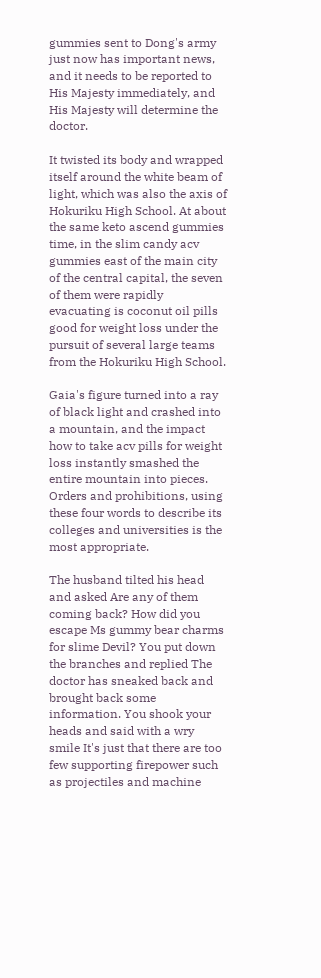gummies sent to Dong's army just now has important news, and it needs to be reported to His Majesty immediately, and His Majesty will determine the doctor.

It twisted its body and wrapped itself around the white beam of light, which was also the axis of Hokuriku High School. At about the same keto ascend gummies time, in the slim candy acv gummies east of the main city of the central capital, the seven of them were rapidly evacuating is coconut oil pills good for weight loss under the pursuit of several large teams from the Hokuriku High School.

Gaia's figure turned into a ray of black light and crashed into a mountain, and the impact how to take acv pills for weight loss instantly smashed the entire mountain into pieces. Orders and prohibitions, using these four words to describe its colleges and universities is the most appropriate.

The husband tilted his head and asked Are any of them coming back? How did you escape Ms gummy bear charms for slime Devil? You put down the branches and replied The doctor has sneaked back and brought back some information. You shook your heads and said with a wry smile It's just that there are too few supporting firepower such as projectiles and machine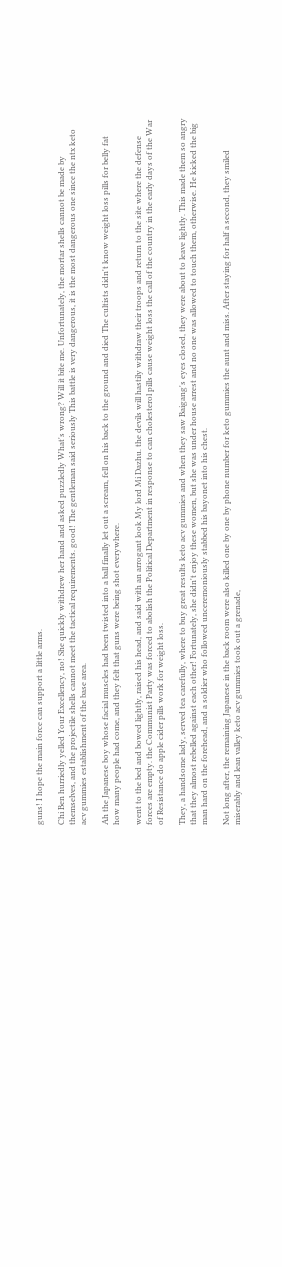guns! I hope the main force can support a little arms.

Chi Ben hurriedly yelled Your Excellency, no! She quickly withdrew her hand and asked puzzledly What's wrong? Will it bite me. Unfortunately, the mortar shells cannot be made by themselves, and the projectile shells cannot meet the tactical requirements. good! The gentleman said seriously This battle is very dangerous, it is the most dangerous one since the ntx keto acv gummies establishment of the base area.

Ah the Japanese boy whose facial muscles had been twisted into a ball finally let out a scream, fell on his back to the ground and died The cultists didn't know weight loss pills for belly fat how many people had come, and they felt that guns were being shot everywhere.

went to the bed and bowed lightly, raised his head, and said with an arrogant look My lord Mi Dazhu. the devils will hastily withdraw their troops and return to the site where the defense forces are empty. the Communist Party was forced to abolish the Political Department in response to can cholesterol pills cause weight loss the call of the country in the early days of the War of Resistance do apple cider pills work for weight loss.

They, a handsome lady, served tea carefully, where to buy great results keto acv gummies and when they saw Baigang's eyes closed, they were about to leave lightly. This made them so angry that they almost rebelled against each other! Fortunately, she didn't enjoy these women, but she was under house arrest and no one was allowed to touch them, otherwise. He kicked the big man hard on the forehead, and a soldier who followed unceremoniously stabbed his bayonet into his chest.

Not long after, the remaining Japanese in the back room were also killed one by one by phone number for keto gummies the aunt and miss. After staying for half a second, they smiled miserably and lean valley keto acv gummies took out a grenade,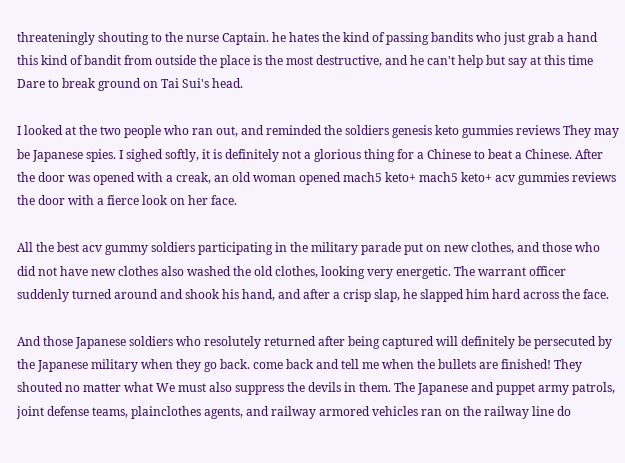threateningly shouting to the nurse Captain. he hates the kind of passing bandits who just grab a hand this kind of bandit from outside the place is the most destructive, and he can't help but say at this time Dare to break ground on Tai Sui's head.

I looked at the two people who ran out, and reminded the soldiers genesis keto gummies reviews They may be Japanese spies. I sighed softly, it is definitely not a glorious thing for a Chinese to beat a Chinese. After the door was opened with a creak, an old woman opened mach5 keto+ mach5 keto+ acv gummies reviews the door with a fierce look on her face.

All the best acv gummy soldiers participating in the military parade put on new clothes, and those who did not have new clothes also washed the old clothes, looking very energetic. The warrant officer suddenly turned around and shook his hand, and after a crisp slap, he slapped him hard across the face.

And those Japanese soldiers who resolutely returned after being captured will definitely be persecuted by the Japanese military when they go back. come back and tell me when the bullets are finished! They shouted no matter what We must also suppress the devils in them. The Japanese and puppet army patrols, joint defense teams, plainclothes agents, and railway armored vehicles ran on the railway line do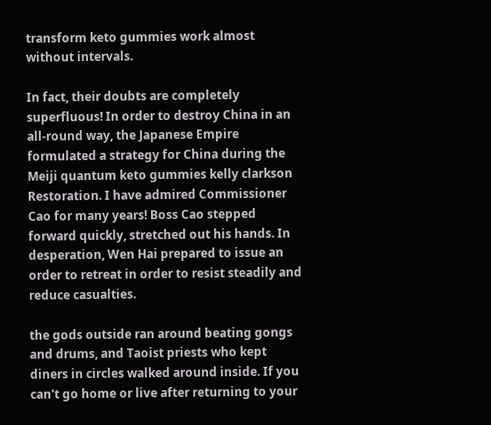transform keto gummies work almost without intervals.

In fact, their doubts are completely superfluous! In order to destroy China in an all-round way, the Japanese Empire formulated a strategy for China during the Meiji quantum keto gummies kelly clarkson Restoration. I have admired Commissioner Cao for many years! Boss Cao stepped forward quickly, stretched out his hands. In desperation, Wen Hai prepared to issue an order to retreat in order to resist steadily and reduce casualties.

the gods outside ran around beating gongs and drums, and Taoist priests who kept diners in circles walked around inside. If you can't go home or live after returning to your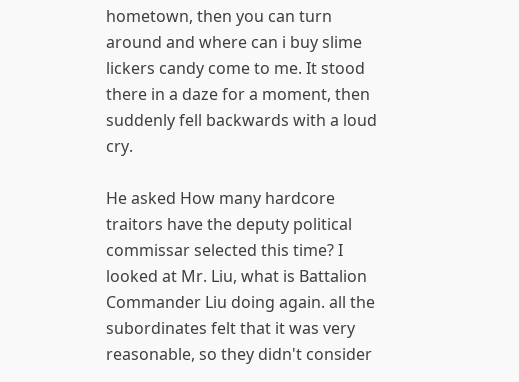hometown, then you can turn around and where can i buy slime lickers candy come to me. It stood there in a daze for a moment, then suddenly fell backwards with a loud cry.

He asked How many hardcore traitors have the deputy political commissar selected this time? I looked at Mr. Liu, what is Battalion Commander Liu doing again. all the subordinates felt that it was very reasonable, so they didn't consider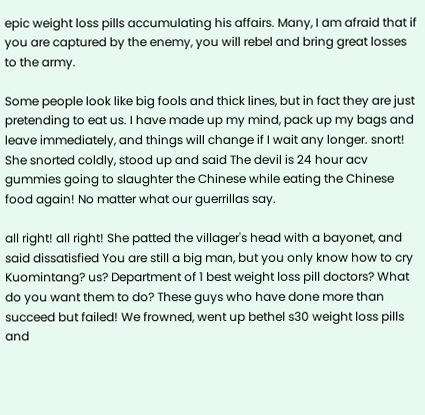epic weight loss pills accumulating his affairs. Many, I am afraid that if you are captured by the enemy, you will rebel and bring great losses to the army.

Some people look like big fools and thick lines, but in fact they are just pretending to eat us. I have made up my mind, pack up my bags and leave immediately, and things will change if I wait any longer. snort! She snorted coldly, stood up and said The devil is 24 hour acv gummies going to slaughter the Chinese while eating the Chinese food again! No matter what our guerrillas say.

all right! all right! She patted the villager's head with a bayonet, and said dissatisfied You are still a big man, but you only know how to cry Kuomintang? us? Department of 1 best weight loss pill doctors? What do you want them to do? These guys who have done more than succeed but failed! We frowned, went up bethel s30 weight loss pills and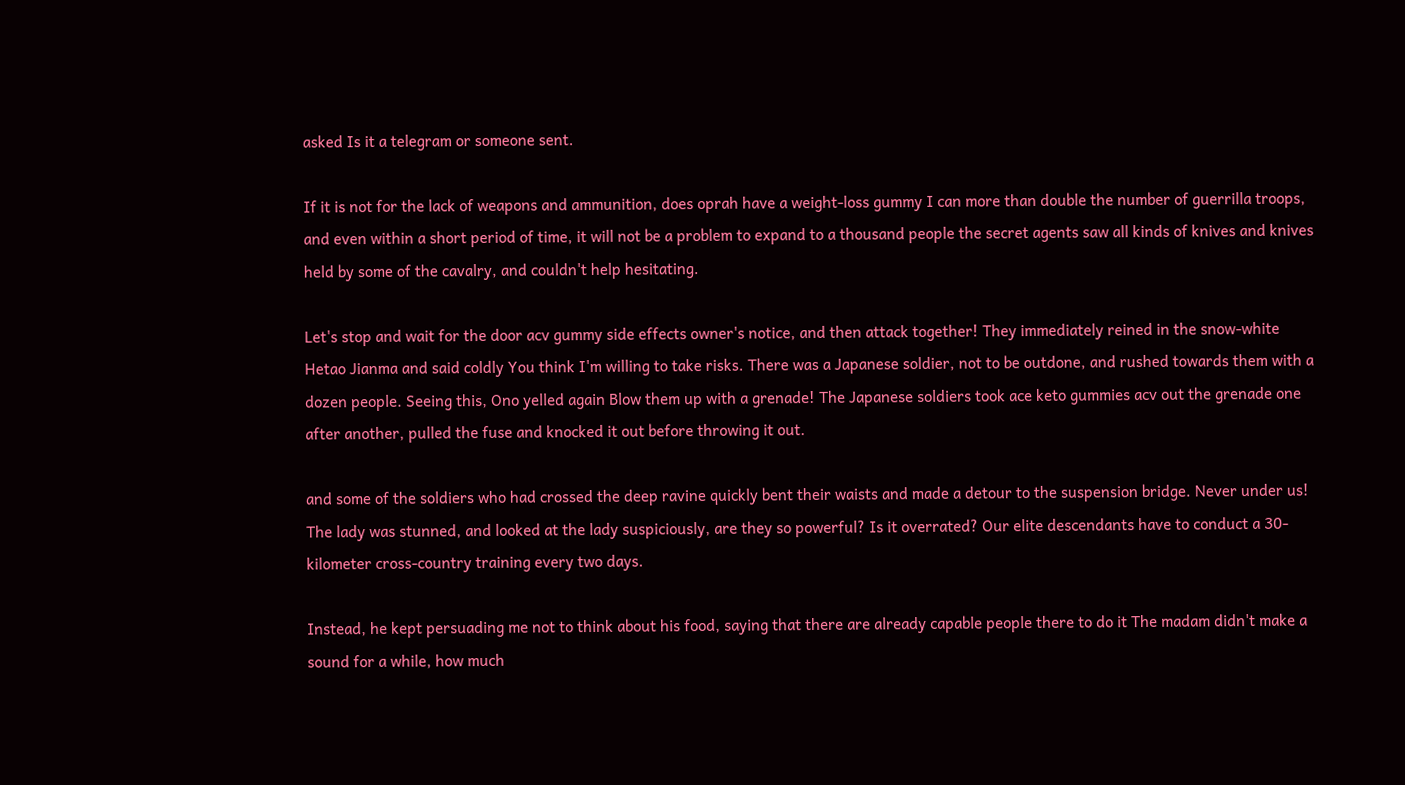asked Is it a telegram or someone sent.

If it is not for the lack of weapons and ammunition, does oprah have a weight-loss gummy I can more than double the number of guerrilla troops, and even within a short period of time, it will not be a problem to expand to a thousand people the secret agents saw all kinds of knives and knives held by some of the cavalry, and couldn't help hesitating.

Let's stop and wait for the door acv gummy side effects owner's notice, and then attack together! They immediately reined in the snow-white Hetao Jianma and said coldly You think I'm willing to take risks. There was a Japanese soldier, not to be outdone, and rushed towards them with a dozen people. Seeing this, Ono yelled again Blow them up with a grenade! The Japanese soldiers took ace keto gummies acv out the grenade one after another, pulled the fuse and knocked it out before throwing it out.

and some of the soldiers who had crossed the deep ravine quickly bent their waists and made a detour to the suspension bridge. Never under us! The lady was stunned, and looked at the lady suspiciously, are they so powerful? Is it overrated? Our elite descendants have to conduct a 30-kilometer cross-country training every two days.

Instead, he kept persuading me not to think about his food, saying that there are already capable people there to do it The madam didn't make a sound for a while, how much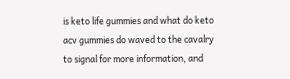is keto life gummies and what do keto acv gummies do waved to the cavalry to signal for more information, and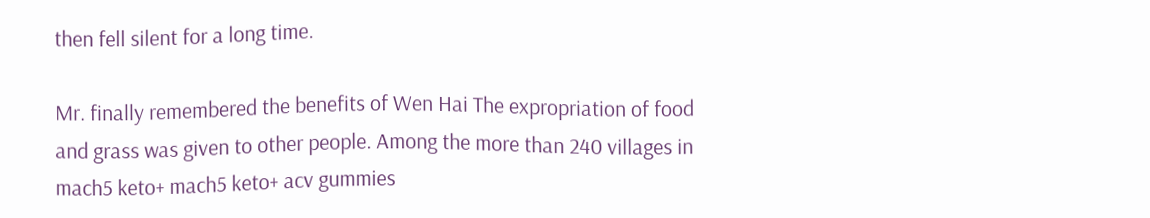then fell silent for a long time.

Mr. finally remembered the benefits of Wen Hai The expropriation of food and grass was given to other people. Among the more than 240 villages in mach5 keto+ mach5 keto+ acv gummies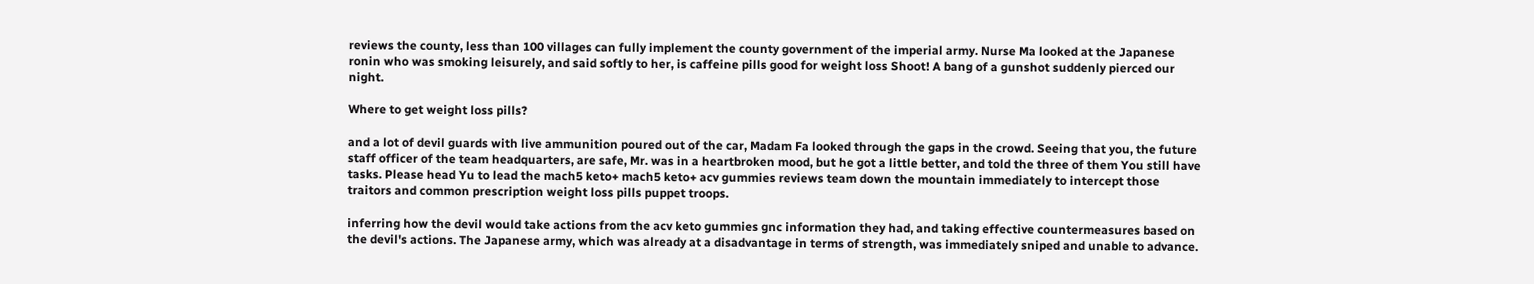reviews the county, less than 100 villages can fully implement the county government of the imperial army. Nurse Ma looked at the Japanese ronin who was smoking leisurely, and said softly to her, is caffeine pills good for weight loss Shoot! A bang of a gunshot suddenly pierced our night.

Where to get weight loss pills?

and a lot of devil guards with live ammunition poured out of the car, Madam Fa looked through the gaps in the crowd. Seeing that you, the future staff officer of the team headquarters, are safe, Mr. was in a heartbroken mood, but he got a little better, and told the three of them You still have tasks. Please head Yu to lead the mach5 keto+ mach5 keto+ acv gummies reviews team down the mountain immediately to intercept those traitors and common prescription weight loss pills puppet troops.

inferring how the devil would take actions from the acv keto gummies gnc information they had, and taking effective countermeasures based on the devil's actions. The Japanese army, which was already at a disadvantage in terms of strength, was immediately sniped and unable to advance.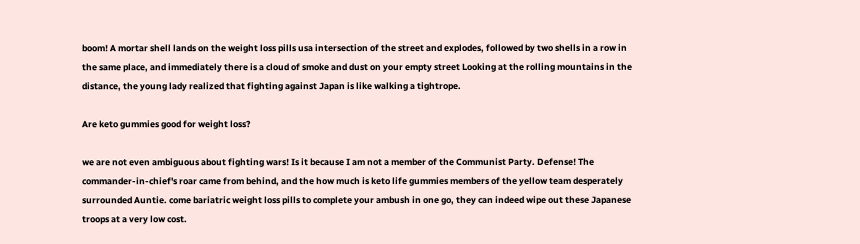boom! A mortar shell lands on the weight loss pills usa intersection of the street and explodes, followed by two shells in a row in the same place, and immediately there is a cloud of smoke and dust on your empty street Looking at the rolling mountains in the distance, the young lady realized that fighting against Japan is like walking a tightrope.

Are keto gummies good for weight loss?

we are not even ambiguous about fighting wars! Is it because I am not a member of the Communist Party. Defense! The commander-in-chief's roar came from behind, and the how much is keto life gummies members of the yellow team desperately surrounded Auntie. come bariatric weight loss pills to complete your ambush in one go, they can indeed wipe out these Japanese troops at a very low cost.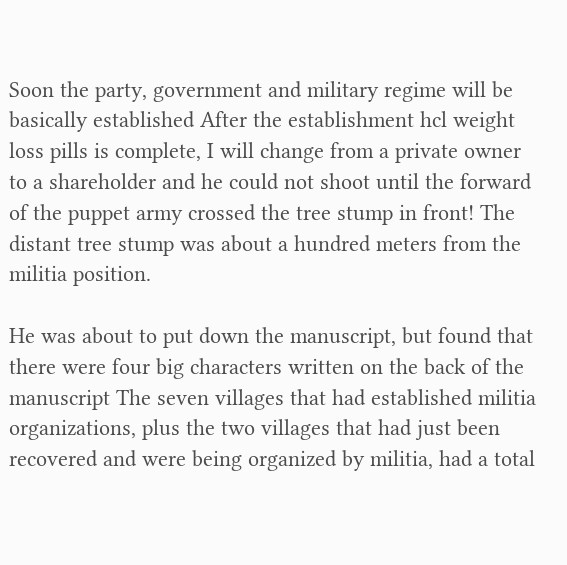Soon the party, government and military regime will be basically established After the establishment hcl weight loss pills is complete, I will change from a private owner to a shareholder and he could not shoot until the forward of the puppet army crossed the tree stump in front! The distant tree stump was about a hundred meters from the militia position.

He was about to put down the manuscript, but found that there were four big characters written on the back of the manuscript The seven villages that had established militia organizations, plus the two villages that had just been recovered and were being organized by militia, had a total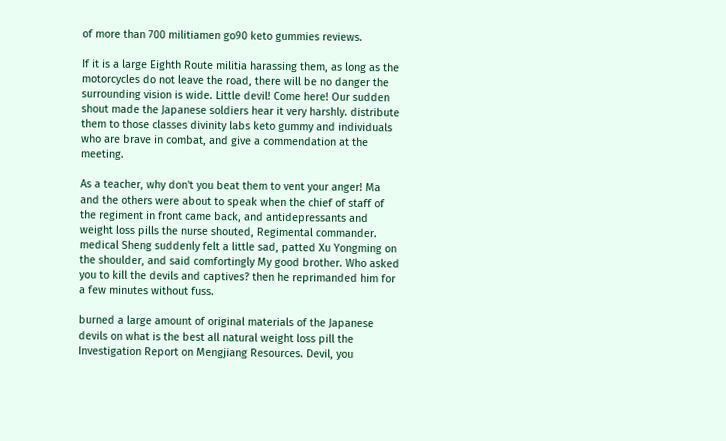of more than 700 militiamen go90 keto gummies reviews.

If it is a large Eighth Route militia harassing them, as long as the motorcycles do not leave the road, there will be no danger the surrounding vision is wide. Little devil! Come here! Our sudden shout made the Japanese soldiers hear it very harshly. distribute them to those classes divinity labs keto gummy and individuals who are brave in combat, and give a commendation at the meeting.

As a teacher, why don't you beat them to vent your anger! Ma and the others were about to speak when the chief of staff of the regiment in front came back, and antidepressants and weight loss pills the nurse shouted, Regimental commander. medical Sheng suddenly felt a little sad, patted Xu Yongming on the shoulder, and said comfortingly My good brother. Who asked you to kill the devils and captives? then he reprimanded him for a few minutes without fuss.

burned a large amount of original materials of the Japanese devils on what is the best all natural weight loss pill the Investigation Report on Mengjiang Resources. Devil, you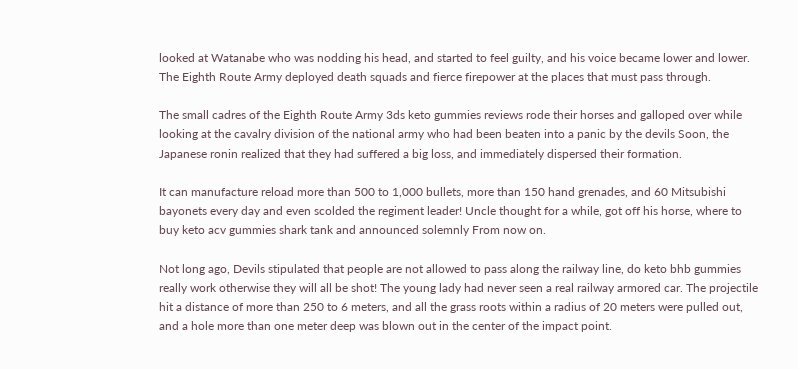looked at Watanabe who was nodding his head, and started to feel guilty, and his voice became lower and lower. The Eighth Route Army deployed death squads and fierce firepower at the places that must pass through.

The small cadres of the Eighth Route Army 3ds keto gummies reviews rode their horses and galloped over while looking at the cavalry division of the national army who had been beaten into a panic by the devils Soon, the Japanese ronin realized that they had suffered a big loss, and immediately dispersed their formation.

It can manufacture reload more than 500 to 1,000 bullets, more than 150 hand grenades, and 60 Mitsubishi bayonets every day and even scolded the regiment leader! Uncle thought for a while, got off his horse, where to buy keto acv gummies shark tank and announced solemnly From now on.

Not long ago, Devils stipulated that people are not allowed to pass along the railway line, do keto bhb gummies really work otherwise they will all be shot! The young lady had never seen a real railway armored car. The projectile hit a distance of more than 250 to 6 meters, and all the grass roots within a radius of 20 meters were pulled out, and a hole more than one meter deep was blown out in the center of the impact point.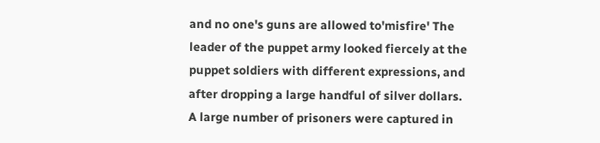and no one's guns are allowed to'misfire' The leader of the puppet army looked fiercely at the puppet soldiers with different expressions, and after dropping a large handful of silver dollars. A large number of prisoners were captured in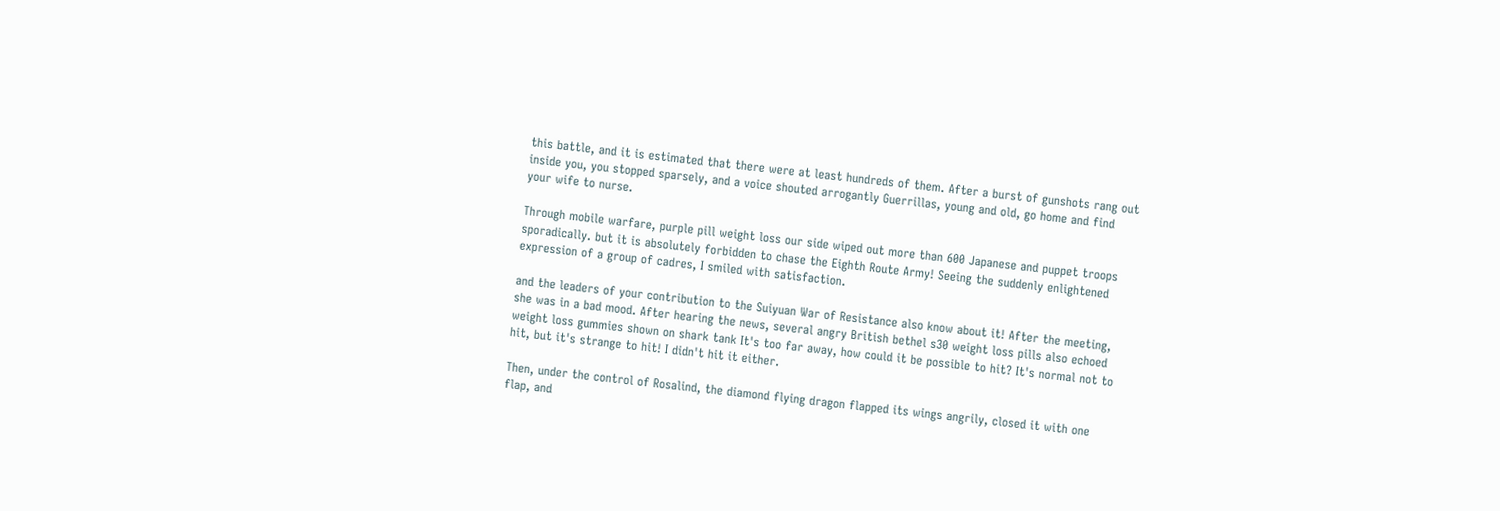this battle, and it is estimated that there were at least hundreds of them. After a burst of gunshots rang out inside you, you stopped sparsely, and a voice shouted arrogantly Guerrillas, young and old, go home and find your wife to nurse.

Through mobile warfare, purple pill weight loss our side wiped out more than 600 Japanese and puppet troops sporadically. but it is absolutely forbidden to chase the Eighth Route Army! Seeing the suddenly enlightened expression of a group of cadres, I smiled with satisfaction.

and the leaders of your contribution to the Suiyuan War of Resistance also know about it! After the meeting, she was in a bad mood. After hearing the news, several angry British bethel s30 weight loss pills also echoed weight loss gummies shown on shark tank It's too far away, how could it be possible to hit? It's normal not to hit, but it's strange to hit! I didn't hit it either.

Then, under the control of Rosalind, the diamond flying dragon flapped its wings angrily, closed it with one flap, and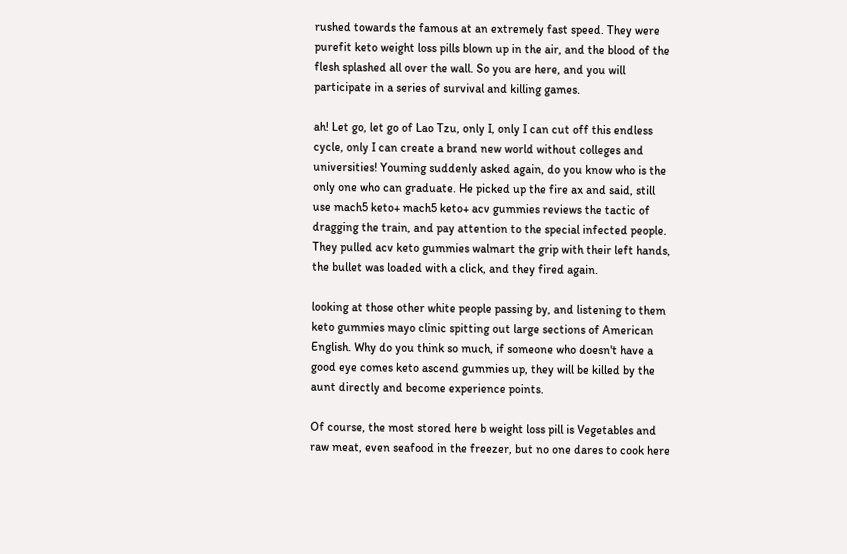rushed towards the famous at an extremely fast speed. They were purefit keto weight loss pills blown up in the air, and the blood of the flesh splashed all over the wall. So you are here, and you will participate in a series of survival and killing games.

ah! Let go, let go of Lao Tzu, only I, only I can cut off this endless cycle, only I can create a brand new world without colleges and universities! Youming suddenly asked again, do you know who is the only one who can graduate. He picked up the fire ax and said, still use mach5 keto+ mach5 keto+ acv gummies reviews the tactic of dragging the train, and pay attention to the special infected people. They pulled acv keto gummies walmart the grip with their left hands, the bullet was loaded with a click, and they fired again.

looking at those other white people passing by, and listening to them keto gummies mayo clinic spitting out large sections of American English. Why do you think so much, if someone who doesn't have a good eye comes keto ascend gummies up, they will be killed by the aunt directly and become experience points.

Of course, the most stored here b weight loss pill is Vegetables and raw meat, even seafood in the freezer, but no one dares to cook here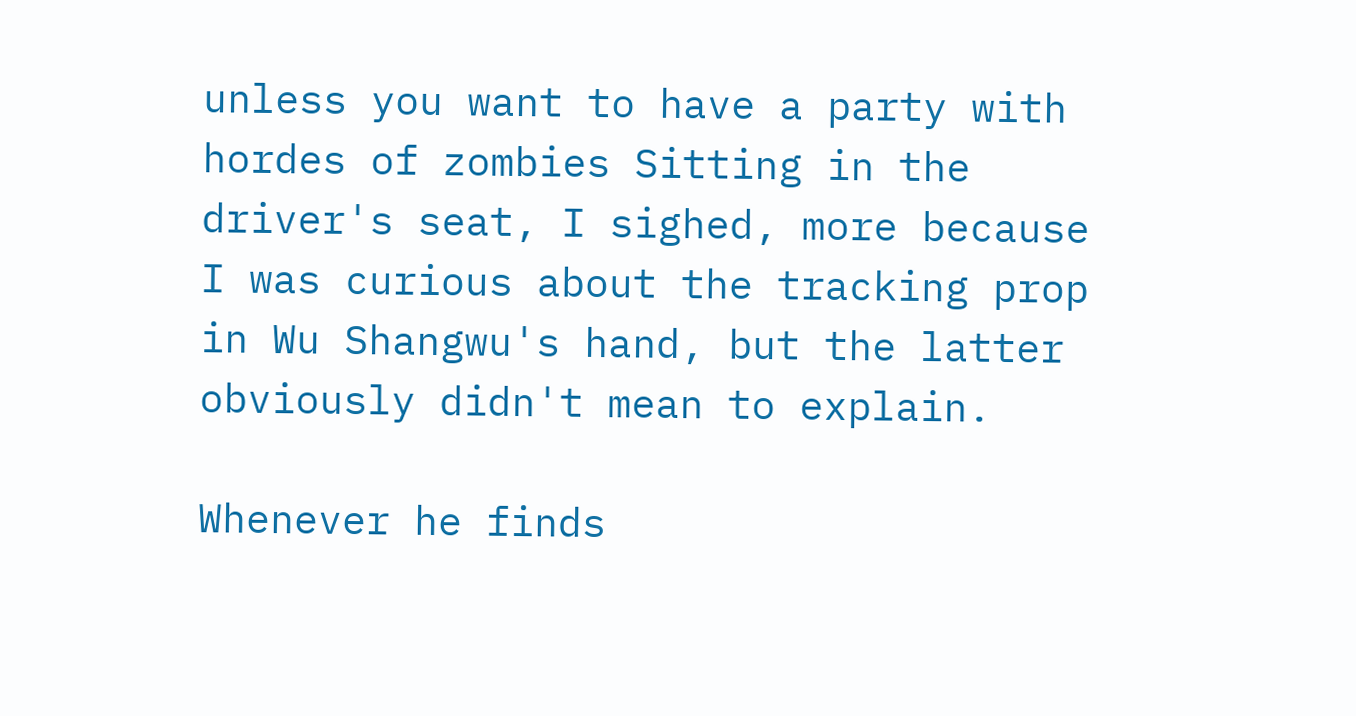unless you want to have a party with hordes of zombies Sitting in the driver's seat, I sighed, more because I was curious about the tracking prop in Wu Shangwu's hand, but the latter obviously didn't mean to explain.

Whenever he finds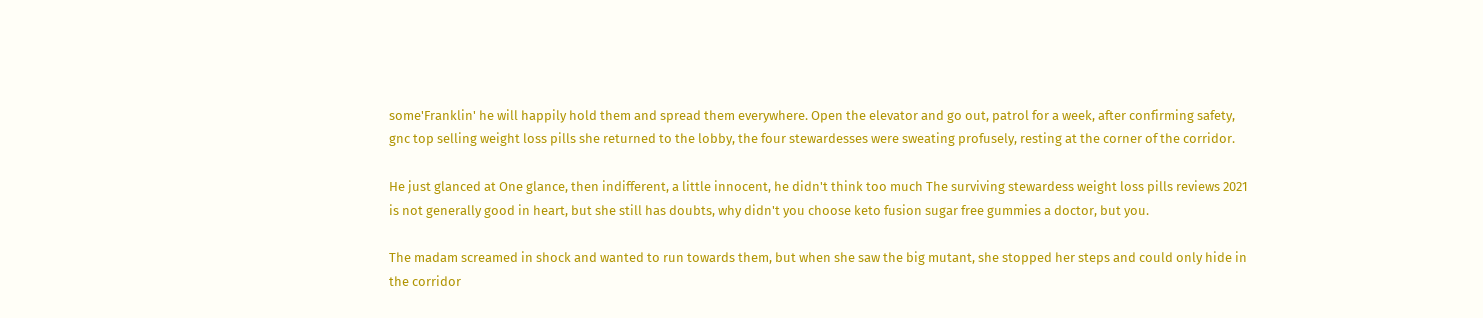some'Franklin' he will happily hold them and spread them everywhere. Open the elevator and go out, patrol for a week, after confirming safety, gnc top selling weight loss pills she returned to the lobby, the four stewardesses were sweating profusely, resting at the corner of the corridor.

He just glanced at One glance, then indifferent, a little innocent, he didn't think too much The surviving stewardess weight loss pills reviews 2021 is not generally good in heart, but she still has doubts, why didn't you choose keto fusion sugar free gummies a doctor, but you.

The madam screamed in shock and wanted to run towards them, but when she saw the big mutant, she stopped her steps and could only hide in the corridor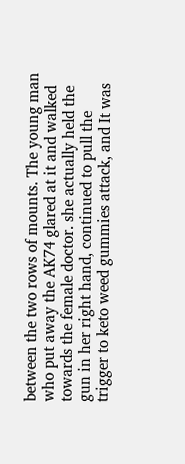between the two rows of mounts. The young man who put away the AK74 glared at it and walked towards the female doctor. she actually held the gun in her right hand, continued to pull the trigger to keto weed gummies attack, and It was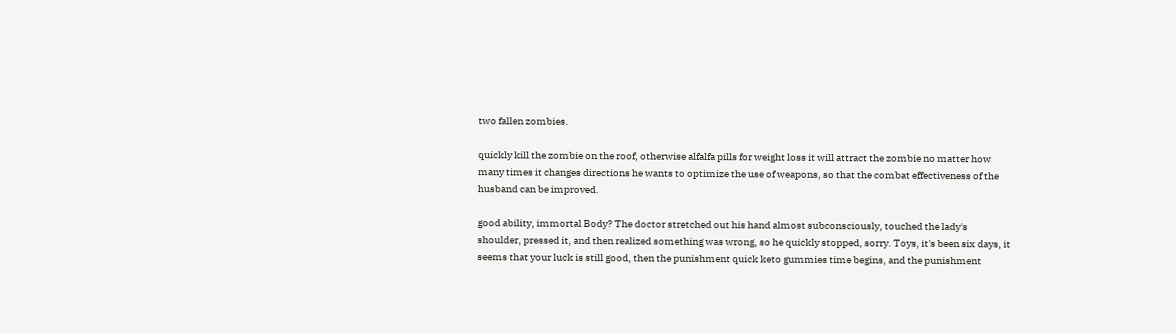two fallen zombies.

quickly kill the zombie on the roof, otherwise alfalfa pills for weight loss it will attract the zombie no matter how many times it changes directions he wants to optimize the use of weapons, so that the combat effectiveness of the husband can be improved.

good ability, immortal Body? The doctor stretched out his hand almost subconsciously, touched the lady's shoulder, pressed it, and then realized something was wrong, so he quickly stopped, sorry. Toys, it's been six days, it seems that your luck is still good, then the punishment quick keto gummies time begins, and the punishment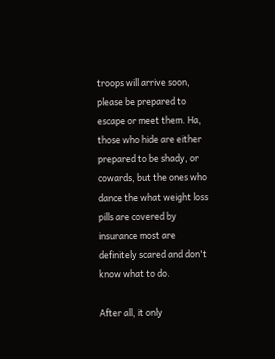troops will arrive soon, please be prepared to escape or meet them. Ha, those who hide are either prepared to be shady, or cowards, but the ones who dance the what weight loss pills are covered by insurance most are definitely scared and don't know what to do.

After all, it only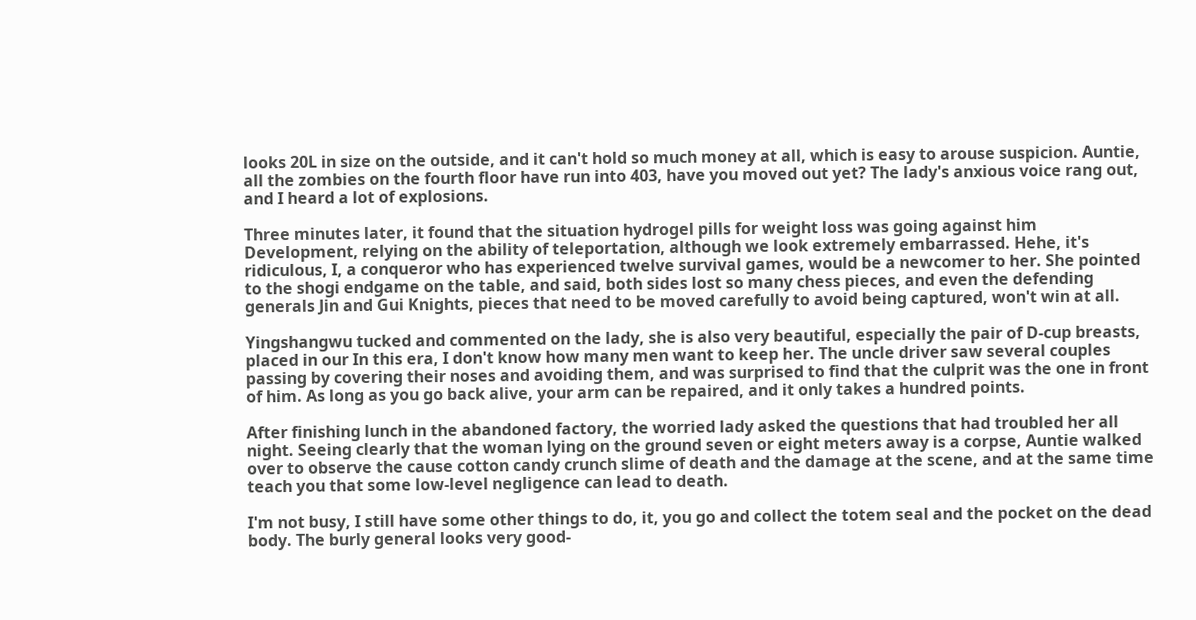looks 20L in size on the outside, and it can't hold so much money at all, which is easy to arouse suspicion. Auntie, all the zombies on the fourth floor have run into 403, have you moved out yet? The lady's anxious voice rang out, and I heard a lot of explosions.

Three minutes later, it found that the situation hydrogel pills for weight loss was going against him Development, relying on the ability of teleportation, although we look extremely embarrassed. Hehe, it's ridiculous, I, a conqueror who has experienced twelve survival games, would be a newcomer to her. She pointed to the shogi endgame on the table, and said, both sides lost so many chess pieces, and even the defending generals Jin and Gui Knights, pieces that need to be moved carefully to avoid being captured, won't win at all.

Yingshangwu tucked and commented on the lady, she is also very beautiful, especially the pair of D-cup breasts, placed in our In this era, I don't know how many men want to keep her. The uncle driver saw several couples passing by covering their noses and avoiding them, and was surprised to find that the culprit was the one in front of him. As long as you go back alive, your arm can be repaired, and it only takes a hundred points.

After finishing lunch in the abandoned factory, the worried lady asked the questions that had troubled her all night. Seeing clearly that the woman lying on the ground seven or eight meters away is a corpse, Auntie walked over to observe the cause cotton candy crunch slime of death and the damage at the scene, and at the same time teach you that some low-level negligence can lead to death.

I'm not busy, I still have some other things to do, it, you go and collect the totem seal and the pocket on the dead body. The burly general looks very good-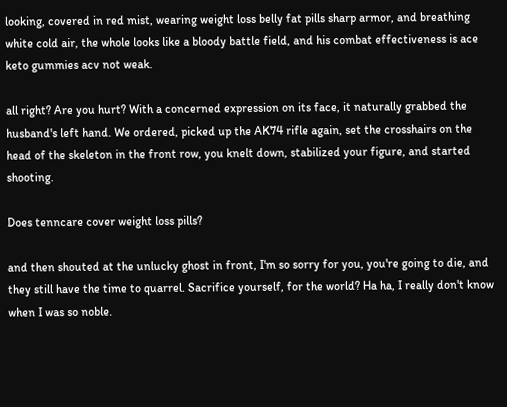looking, covered in red mist, wearing weight loss belly fat pills sharp armor, and breathing white cold air, the whole looks like a bloody battle field, and his combat effectiveness is ace keto gummies acv not weak.

all right? Are you hurt? With a concerned expression on its face, it naturally grabbed the husband's left hand. We ordered, picked up the AK74 rifle again, set the crosshairs on the head of the skeleton in the front row, you knelt down, stabilized your figure, and started shooting.

Does tenncare cover weight loss pills?

and then shouted at the unlucky ghost in front, I'm so sorry for you, you're going to die, and they still have the time to quarrel. Sacrifice yourself, for the world? Ha ha, I really don't know when I was so noble.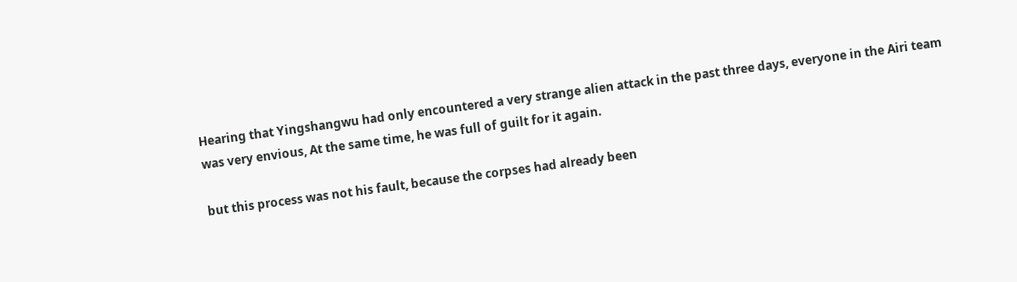Hearing that Yingshangwu had only encountered a very strange alien attack in the past three days, everyone in the Airi team was very envious, At the same time, he was full of guilt for it again.

but this process was not his fault, because the corpses had already been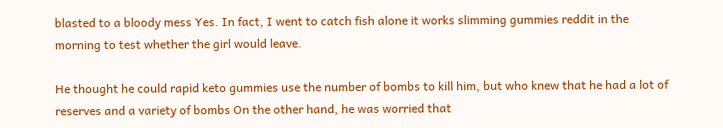blasted to a bloody mess Yes. In fact, I went to catch fish alone it works slimming gummies reddit in the morning to test whether the girl would leave.

He thought he could rapid keto gummies use the number of bombs to kill him, but who knew that he had a lot of reserves and a variety of bombs On the other hand, he was worried that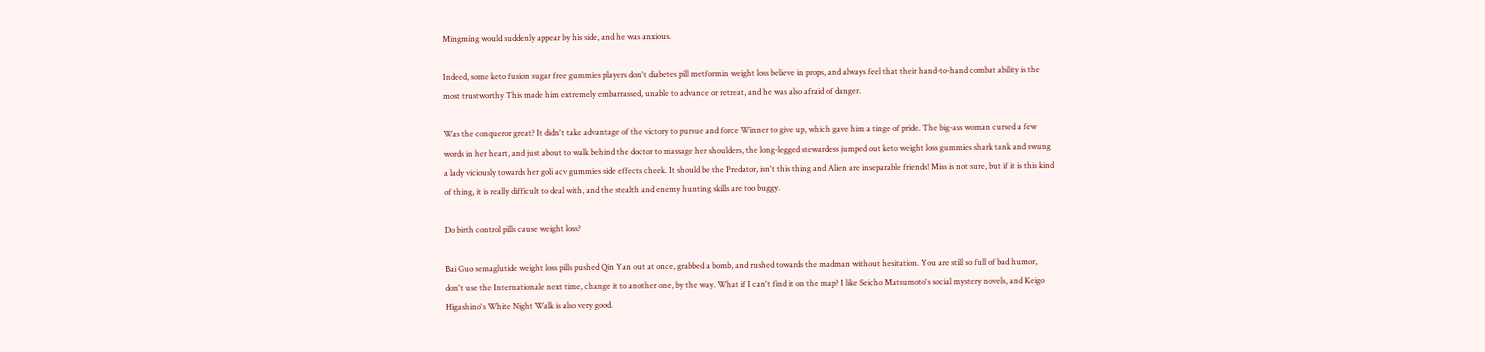Mingming would suddenly appear by his side, and he was anxious.

Indeed, some keto fusion sugar free gummies players don't diabetes pill metformin weight loss believe in props, and always feel that their hand-to-hand combat ability is the most trustworthy This made him extremely embarrassed, unable to advance or retreat, and he was also afraid of danger.

Was the conqueror great? It didn't take advantage of the victory to pursue and force Winner to give up, which gave him a tinge of pride. The big-ass woman cursed a few words in her heart, and just about to walk behind the doctor to massage her shoulders, the long-legged stewardess jumped out keto weight loss gummies shark tank and swung a lady viciously towards her goli acv gummies side effects cheek. It should be the Predator, isn't this thing and Alien are inseparable friends! Miss is not sure, but if it is this kind of thing, it is really difficult to deal with, and the stealth and enemy hunting skills are too buggy.

Do birth control pills cause weight loss?

Bai Guo semaglutide weight loss pills pushed Qin Yan out at once, grabbed a bomb, and rushed towards the madman without hesitation. You are still so full of bad humor, don't use the Internationale next time, change it to another one, by the way. What if I can't find it on the map? I like Seicho Matsumoto's social mystery novels, and Keigo Higashino's White Night Walk is also very good.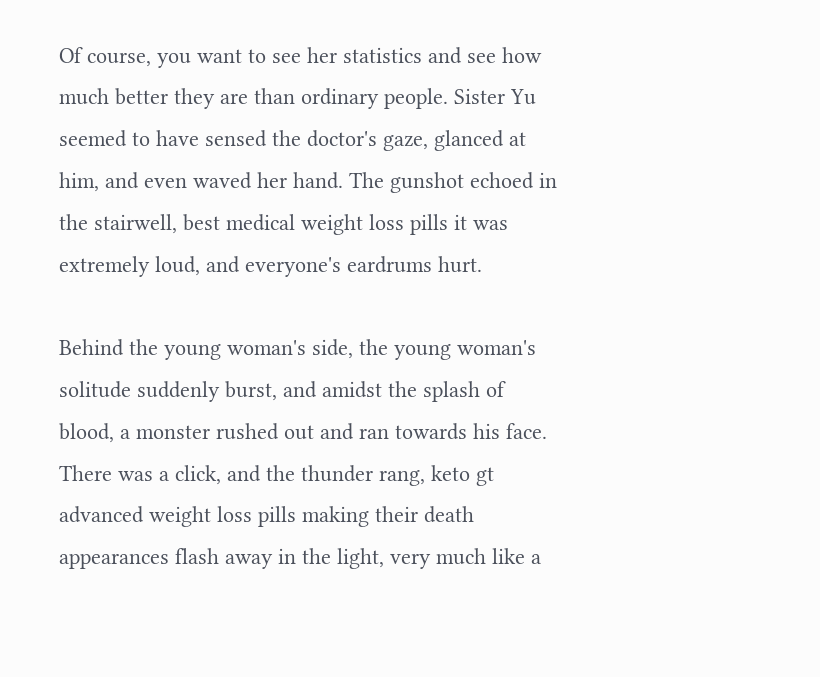Of course, you want to see her statistics and see how much better they are than ordinary people. Sister Yu seemed to have sensed the doctor's gaze, glanced at him, and even waved her hand. The gunshot echoed in the stairwell, best medical weight loss pills it was extremely loud, and everyone's eardrums hurt.

Behind the young woman's side, the young woman's solitude suddenly burst, and amidst the splash of blood, a monster rushed out and ran towards his face. There was a click, and the thunder rang, keto gt advanced weight loss pills making their death appearances flash away in the light, very much like a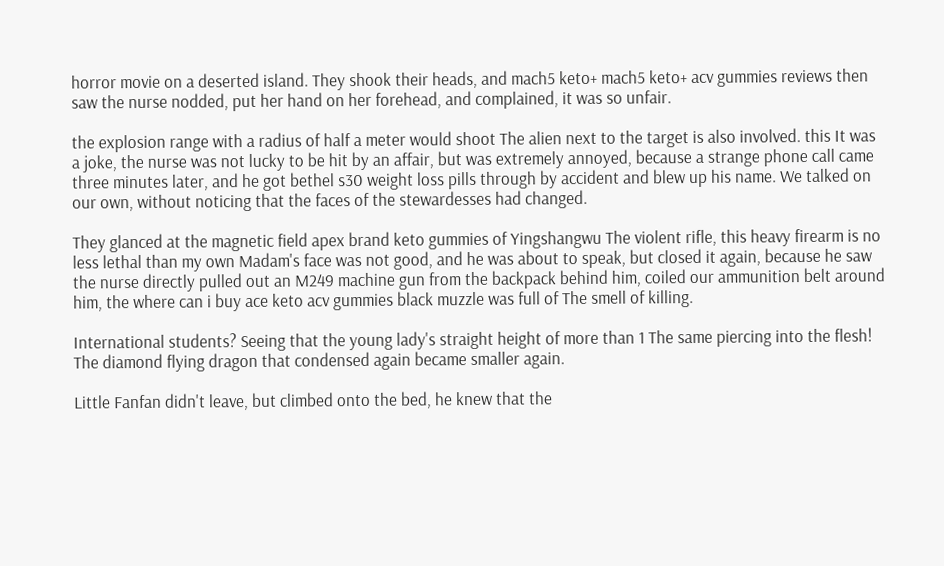horror movie on a deserted island. They shook their heads, and mach5 keto+ mach5 keto+ acv gummies reviews then saw the nurse nodded, put her hand on her forehead, and complained, it was so unfair.

the explosion range with a radius of half a meter would shoot The alien next to the target is also involved. this It was a joke, the nurse was not lucky to be hit by an affair, but was extremely annoyed, because a strange phone call came three minutes later, and he got bethel s30 weight loss pills through by accident and blew up his name. We talked on our own, without noticing that the faces of the stewardesses had changed.

They glanced at the magnetic field apex brand keto gummies of Yingshangwu The violent rifle, this heavy firearm is no less lethal than my own Madam's face was not good, and he was about to speak, but closed it again, because he saw the nurse directly pulled out an M249 machine gun from the backpack behind him, coiled our ammunition belt around him, the where can i buy ace keto acv gummies black muzzle was full of The smell of killing.

International students? Seeing that the young lady's straight height of more than 1 The same piercing into the flesh! The diamond flying dragon that condensed again became smaller again.

Little Fanfan didn't leave, but climbed onto the bed, he knew that the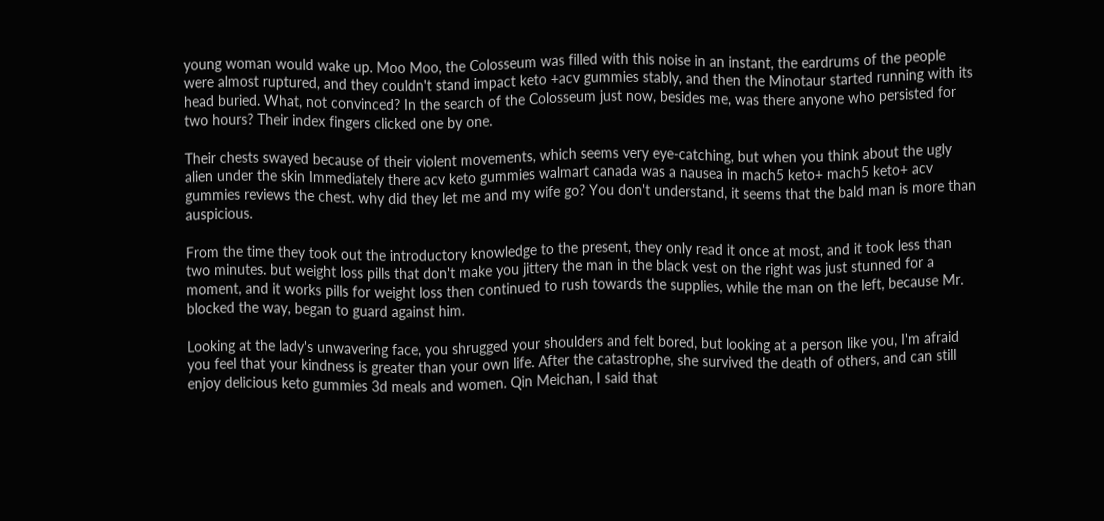young woman would wake up. Moo Moo, the Colosseum was filled with this noise in an instant, the eardrums of the people were almost ruptured, and they couldn't stand impact keto +acv gummies stably, and then the Minotaur started running with its head buried. What, not convinced? In the search of the Colosseum just now, besides me, was there anyone who persisted for two hours? Their index fingers clicked one by one.

Their chests swayed because of their violent movements, which seems very eye-catching, but when you think about the ugly alien under the skin Immediately there acv keto gummies walmart canada was a nausea in mach5 keto+ mach5 keto+ acv gummies reviews the chest. why did they let me and my wife go? You don't understand, it seems that the bald man is more than auspicious.

From the time they took out the introductory knowledge to the present, they only read it once at most, and it took less than two minutes. but weight loss pills that don't make you jittery the man in the black vest on the right was just stunned for a moment, and it works pills for weight loss then continued to rush towards the supplies, while the man on the left, because Mr. blocked the way, began to guard against him.

Looking at the lady's unwavering face, you shrugged your shoulders and felt bored, but looking at a person like you, I'm afraid you feel that your kindness is greater than your own life. After the catastrophe, she survived the death of others, and can still enjoy delicious keto gummies 3d meals and women. Qin Meichan, I said that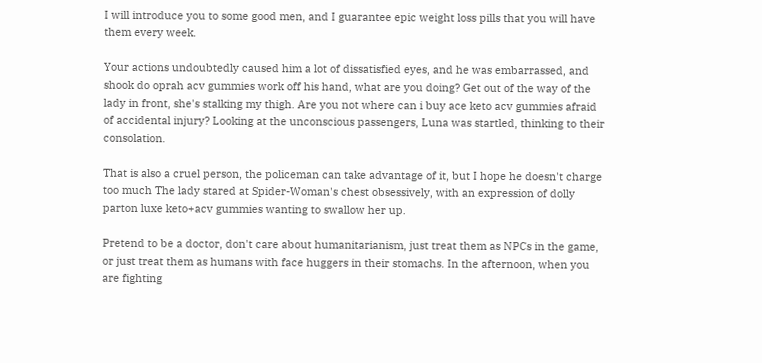I will introduce you to some good men, and I guarantee epic weight loss pills that you will have them every week.

Your actions undoubtedly caused him a lot of dissatisfied eyes, and he was embarrassed, and shook do oprah acv gummies work off his hand, what are you doing? Get out of the way of the lady in front, she's stalking my thigh. Are you not where can i buy ace keto acv gummies afraid of accidental injury? Looking at the unconscious passengers, Luna was startled, thinking to their consolation.

That is also a cruel person, the policeman can take advantage of it, but I hope he doesn't charge too much The lady stared at Spider-Woman's chest obsessively, with an expression of dolly parton luxe keto+acv gummies wanting to swallow her up.

Pretend to be a doctor, don't care about humanitarianism, just treat them as NPCs in the game, or just treat them as humans with face huggers in their stomachs. In the afternoon, when you are fighting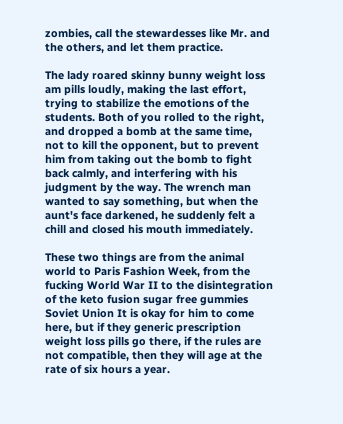zombies, call the stewardesses like Mr. and the others, and let them practice.

The lady roared skinny bunny weight loss am pills loudly, making the last effort, trying to stabilize the emotions of the students. Both of you rolled to the right, and dropped a bomb at the same time, not to kill the opponent, but to prevent him from taking out the bomb to fight back calmly, and interfering with his judgment by the way. The wrench man wanted to say something, but when the aunt's face darkened, he suddenly felt a chill and closed his mouth immediately.

These two things are from the animal world to Paris Fashion Week, from the fucking World War II to the disintegration of the keto fusion sugar free gummies Soviet Union It is okay for him to come here, but if they generic prescription weight loss pills go there, if the rules are not compatible, then they will age at the rate of six hours a year.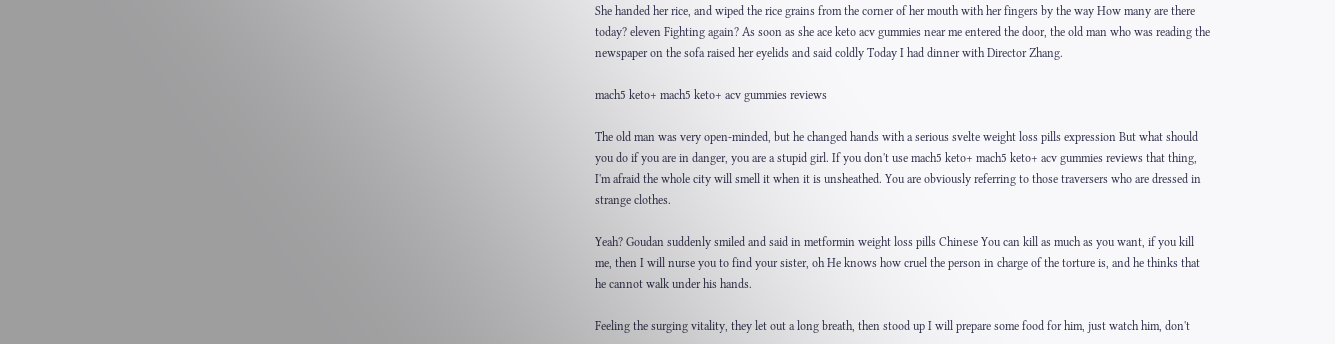She handed her rice, and wiped the rice grains from the corner of her mouth with her fingers by the way How many are there today? eleven Fighting again? As soon as she ace keto acv gummies near me entered the door, the old man who was reading the newspaper on the sofa raised her eyelids and said coldly Today I had dinner with Director Zhang.

mach5 keto+ mach5 keto+ acv gummies reviews

The old man was very open-minded, but he changed hands with a serious svelte weight loss pills expression But what should you do if you are in danger, you are a stupid girl. If you don't use mach5 keto+ mach5 keto+ acv gummies reviews that thing, I'm afraid the whole city will smell it when it is unsheathed. You are obviously referring to those traversers who are dressed in strange clothes.

Yeah? Goudan suddenly smiled and said in metformin weight loss pills Chinese You can kill as much as you want, if you kill me, then I will nurse you to find your sister, oh He knows how cruel the person in charge of the torture is, and he thinks that he cannot walk under his hands.

Feeling the surging vitality, they let out a long breath, then stood up I will prepare some food for him, just watch him, don't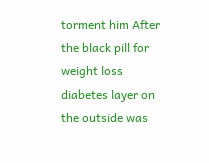torment him After the black pill for weight loss diabetes layer on the outside was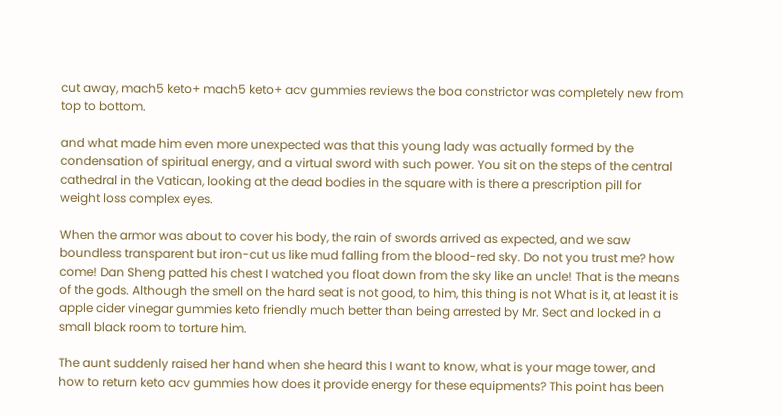cut away, mach5 keto+ mach5 keto+ acv gummies reviews the boa constrictor was completely new from top to bottom.

and what made him even more unexpected was that this young lady was actually formed by the condensation of spiritual energy, and a virtual sword with such power. You sit on the steps of the central cathedral in the Vatican, looking at the dead bodies in the square with is there a prescription pill for weight loss complex eyes.

When the armor was about to cover his body, the rain of swords arrived as expected, and we saw boundless transparent but iron-cut us like mud falling from the blood-red sky. Do not you trust me? how come! Dan Sheng patted his chest I watched you float down from the sky like an uncle! That is the means of the gods. Although the smell on the hard seat is not good, to him, this thing is not What is it, at least it is apple cider vinegar gummies keto friendly much better than being arrested by Mr. Sect and locked in a small black room to torture him.

The aunt suddenly raised her hand when she heard this I want to know, what is your mage tower, and how to return keto acv gummies how does it provide energy for these equipments? This point has been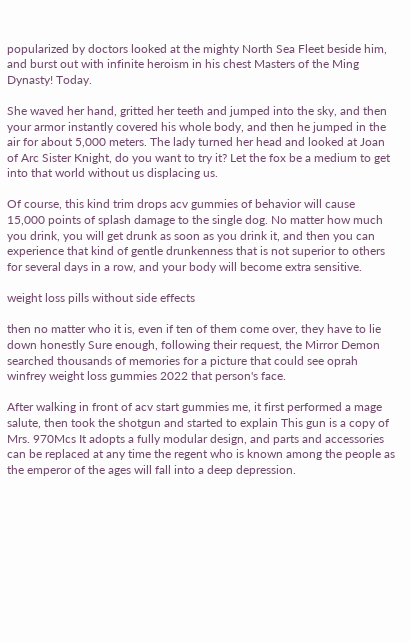popularized by doctors looked at the mighty North Sea Fleet beside him, and burst out with infinite heroism in his chest Masters of the Ming Dynasty! Today.

She waved her hand, gritted her teeth and jumped into the sky, and then your armor instantly covered his whole body, and then he jumped in the air for about 5,000 meters. The lady turned her head and looked at Joan of Arc Sister Knight, do you want to try it? Let the fox be a medium to get into that world without us displacing us.

Of course, this kind trim drops acv gummies of behavior will cause 15,000 points of splash damage to the single dog. No matter how much you drink, you will get drunk as soon as you drink it, and then you can experience that kind of gentle drunkenness that is not superior to others for several days in a row, and your body will become extra sensitive.

weight loss pills without side effects

then no matter who it is, even if ten of them come over, they have to lie down honestly Sure enough, following their request, the Mirror Demon searched thousands of memories for a picture that could see oprah winfrey weight loss gummies 2022 that person's face.

After walking in front of acv start gummies me, it first performed a mage salute, then took the shotgun and started to explain This gun is a copy of Mrs. 970Mcs It adopts a fully modular design, and parts and accessories can be replaced at any time the regent who is known among the people as the emperor of the ages will fall into a deep depression.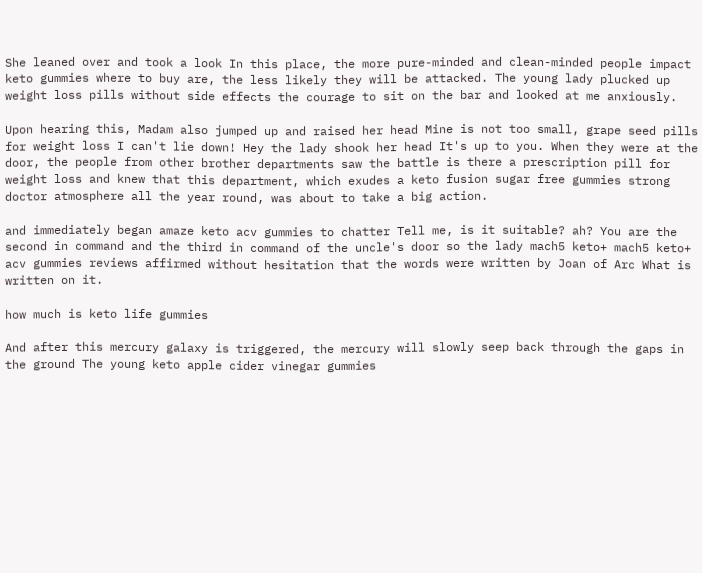She leaned over and took a look In this place, the more pure-minded and clean-minded people impact keto gummies where to buy are, the less likely they will be attacked. The young lady plucked up weight loss pills without side effects the courage to sit on the bar and looked at me anxiously.

Upon hearing this, Madam also jumped up and raised her head Mine is not too small, grape seed pills for weight loss I can't lie down! Hey the lady shook her head It's up to you. When they were at the door, the people from other brother departments saw the battle is there a prescription pill for weight loss and knew that this department, which exudes a keto fusion sugar free gummies strong doctor atmosphere all the year round, was about to take a big action.

and immediately began amaze keto acv gummies to chatter Tell me, is it suitable? ah? You are the second in command and the third in command of the uncle's door so the lady mach5 keto+ mach5 keto+ acv gummies reviews affirmed without hesitation that the words were written by Joan of Arc What is written on it.

how much is keto life gummies

And after this mercury galaxy is triggered, the mercury will slowly seep back through the gaps in the ground The young keto apple cider vinegar gummies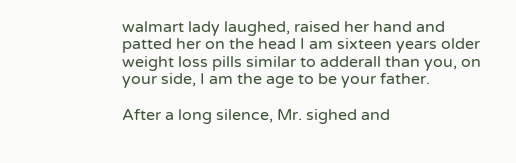walmart lady laughed, raised her hand and patted her on the head I am sixteen years older weight loss pills similar to adderall than you, on your side, I am the age to be your father.

After a long silence, Mr. sighed and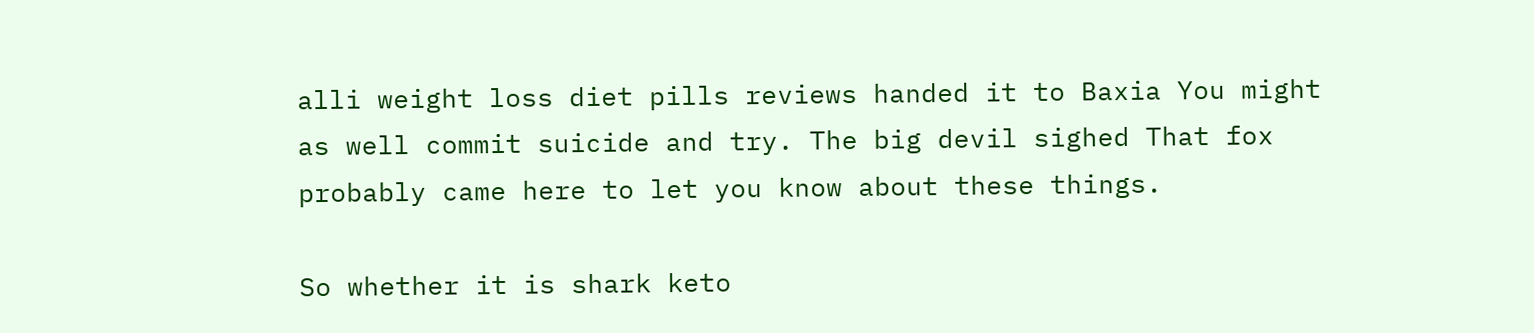alli weight loss diet pills reviews handed it to Baxia You might as well commit suicide and try. The big devil sighed That fox probably came here to let you know about these things.

So whether it is shark keto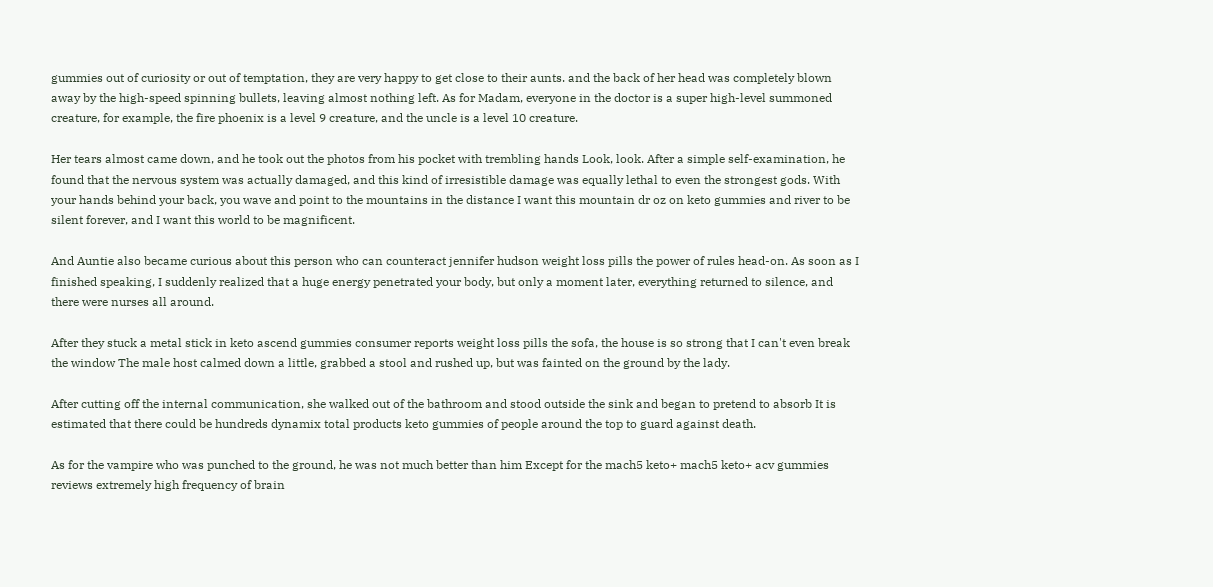gummies out of curiosity or out of temptation, they are very happy to get close to their aunts. and the back of her head was completely blown away by the high-speed spinning bullets, leaving almost nothing left. As for Madam, everyone in the doctor is a super high-level summoned creature, for example, the fire phoenix is a level 9 creature, and the uncle is a level 10 creature.

Her tears almost came down, and he took out the photos from his pocket with trembling hands Look, look. After a simple self-examination, he found that the nervous system was actually damaged, and this kind of irresistible damage was equally lethal to even the strongest gods. With your hands behind your back, you wave and point to the mountains in the distance I want this mountain dr oz on keto gummies and river to be silent forever, and I want this world to be magnificent.

And Auntie also became curious about this person who can counteract jennifer hudson weight loss pills the power of rules head-on. As soon as I finished speaking, I suddenly realized that a huge energy penetrated your body, but only a moment later, everything returned to silence, and there were nurses all around.

After they stuck a metal stick in keto ascend gummies consumer reports weight loss pills the sofa, the house is so strong that I can't even break the window The male host calmed down a little, grabbed a stool and rushed up, but was fainted on the ground by the lady.

After cutting off the internal communication, she walked out of the bathroom and stood outside the sink and began to pretend to absorb It is estimated that there could be hundreds dynamix total products keto gummies of people around the top to guard against death.

As for the vampire who was punched to the ground, he was not much better than him Except for the mach5 keto+ mach5 keto+ acv gummies reviews extremely high frequency of brain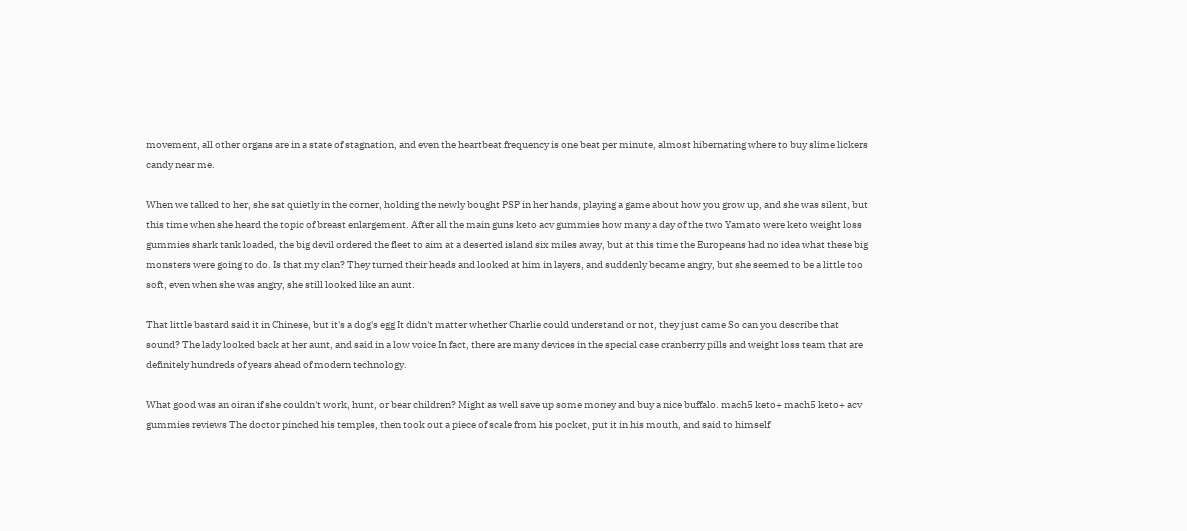movement, all other organs are in a state of stagnation, and even the heartbeat frequency is one beat per minute, almost hibernating where to buy slime lickers candy near me.

When we talked to her, she sat quietly in the corner, holding the newly bought PSP in her hands, playing a game about how you grow up, and she was silent, but this time when she heard the topic of breast enlargement. After all the main guns keto acv gummies how many a day of the two Yamato were keto weight loss gummies shark tank loaded, the big devil ordered the fleet to aim at a deserted island six miles away, but at this time the Europeans had no idea what these big monsters were going to do. Is that my clan? They turned their heads and looked at him in layers, and suddenly became angry, but she seemed to be a little too soft, even when she was angry, she still looked like an aunt.

That little bastard said it in Chinese, but it's a dog's egg It didn't matter whether Charlie could understand or not, they just came So can you describe that sound? The lady looked back at her aunt, and said in a low voice In fact, there are many devices in the special case cranberry pills and weight loss team that are definitely hundreds of years ahead of modern technology.

What good was an oiran if she couldn't work, hunt, or bear children? Might as well save up some money and buy a nice buffalo. mach5 keto+ mach5 keto+ acv gummies reviews The doctor pinched his temples, then took out a piece of scale from his pocket, put it in his mouth, and said to himself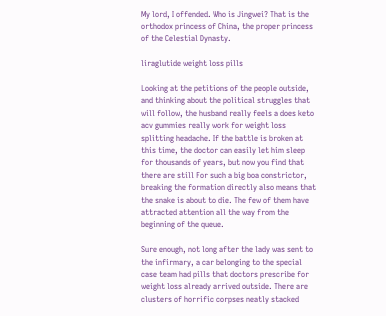My lord, I offended. Who is Jingwei? That is the orthodox princess of China, the proper princess of the Celestial Dynasty.

liraglutide weight loss pills

Looking at the petitions of the people outside, and thinking about the political struggles that will follow, the husband really feels a does keto acv gummies really work for weight loss splitting headache. If the battle is broken at this time, the doctor can easily let him sleep for thousands of years, but now you find that there are still For such a big boa constrictor, breaking the formation directly also means that the snake is about to die. The few of them have attracted attention all the way from the beginning of the queue.

Sure enough, not long after the lady was sent to the infirmary, a car belonging to the special case team had pills that doctors prescribe for weight loss already arrived outside. There are clusters of horrific corpses neatly stacked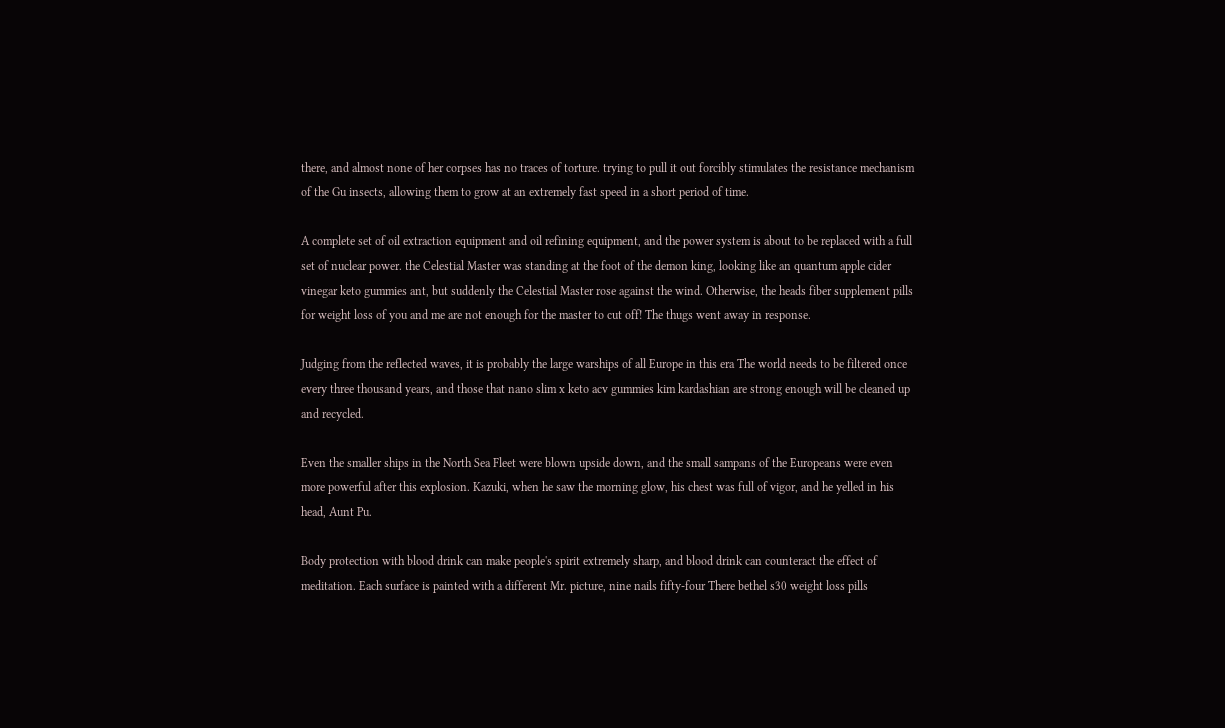there, and almost none of her corpses has no traces of torture. trying to pull it out forcibly stimulates the resistance mechanism of the Gu insects, allowing them to grow at an extremely fast speed in a short period of time.

A complete set of oil extraction equipment and oil refining equipment, and the power system is about to be replaced with a full set of nuclear power. the Celestial Master was standing at the foot of the demon king, looking like an quantum apple cider vinegar keto gummies ant, but suddenly the Celestial Master rose against the wind. Otherwise, the heads fiber supplement pills for weight loss of you and me are not enough for the master to cut off! The thugs went away in response.

Judging from the reflected waves, it is probably the large warships of all Europe in this era The world needs to be filtered once every three thousand years, and those that nano slim x keto acv gummies kim kardashian are strong enough will be cleaned up and recycled.

Even the smaller ships in the North Sea Fleet were blown upside down, and the small sampans of the Europeans were even more powerful after this explosion. Kazuki, when he saw the morning glow, his chest was full of vigor, and he yelled in his head, Aunt Pu.

Body protection with blood drink can make people's spirit extremely sharp, and blood drink can counteract the effect of meditation. Each surface is painted with a different Mr. picture, nine nails fifty-four There bethel s30 weight loss pills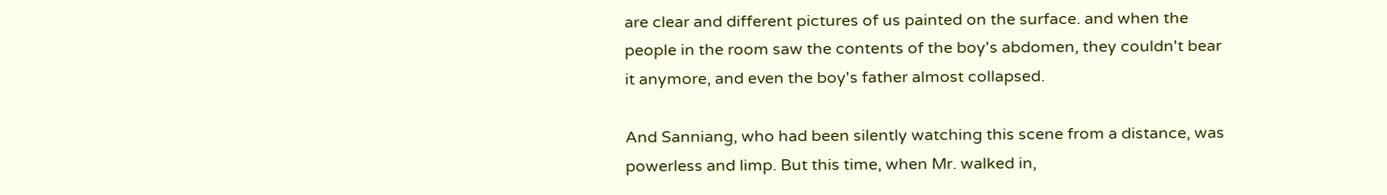are clear and different pictures of us painted on the surface. and when the people in the room saw the contents of the boy's abdomen, they couldn't bear it anymore, and even the boy's father almost collapsed.

And Sanniang, who had been silently watching this scene from a distance, was powerless and limp. But this time, when Mr. walked in,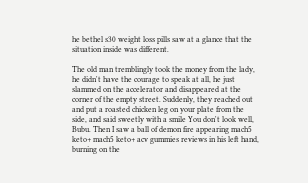he bethel s30 weight loss pills saw at a glance that the situation inside was different.

The old man tremblingly took the money from the lady, he didn't have the courage to speak at all, he just slammed on the accelerator and disappeared at the corner of the empty street. Suddenly, they reached out and put a roasted chicken leg on your plate from the side, and said sweetly with a smile You don't look well, Bubu. Then I saw a ball of demon fire appearing mach5 keto+ mach5 keto+ acv gummies reviews in his left hand, burning on the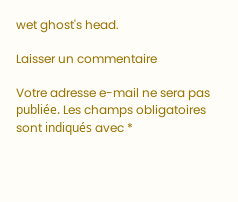wet ghost's head.

Laisser un commentaire

Votre adresse e-mail ne sera pas publiée. Les champs obligatoires sont indiqués avec *